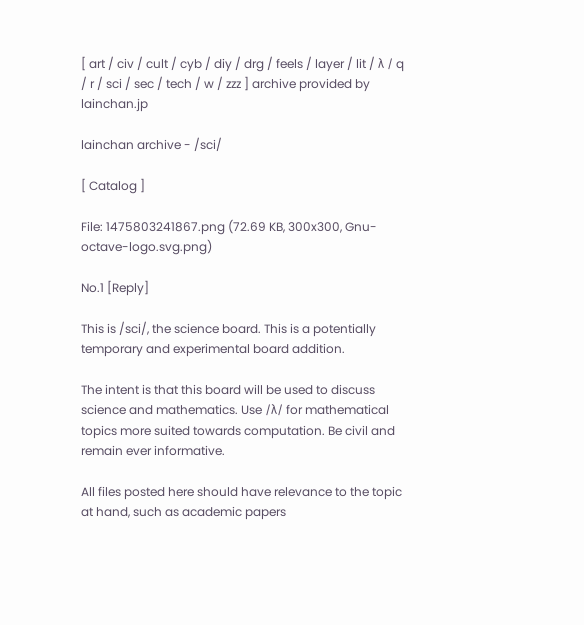[ art / civ / cult / cyb / diy / drg / feels / layer / lit / λ / q / r / sci / sec / tech / w / zzz ] archive provided by lainchan.jp

lainchan archive - /sci/

[ Catalog ]

File: 1475803241867.png (72.69 KB, 300x300, Gnu-octave-logo.svg.png)

No.1 [Reply]

This is /sci/, the science board. This is a potentially temporary and experimental board addition.

The intent is that this board will be used to discuss science and mathematics. Use /λ/ for mathematical topics more suited towards computation. Be civil and remain ever informative.

All files posted here should have relevance to the topic at hand, such as academic papers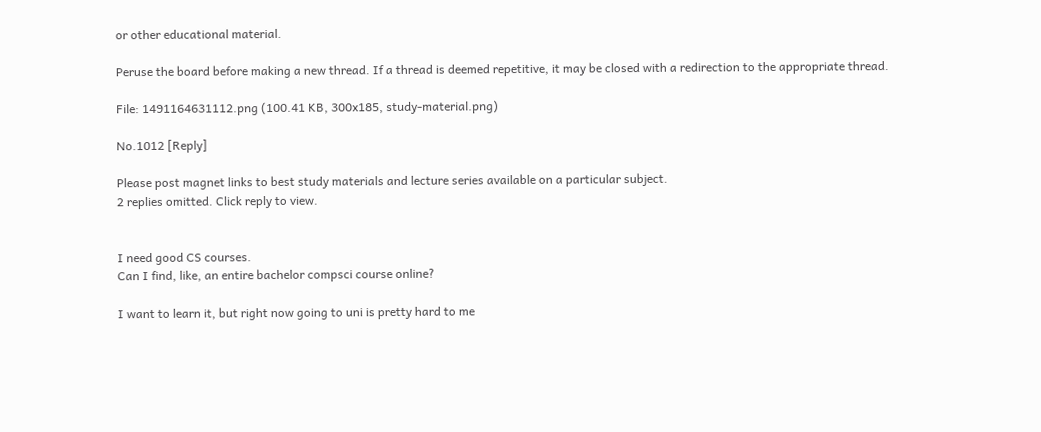or other educational material.

Peruse the board before making a new thread. If a thread is deemed repetitive, it may be closed with a redirection to the appropriate thread.

File: 1491164631112.png (100.41 KB, 300x185, study-material.png)

No.1012 [Reply]

Please post magnet links to best study materials and lecture series available on a particular subject.
2 replies omitted. Click reply to view.


I need good CS courses.
Can I find, like, an entire bachelor compsci course online?

I want to learn it, but right now going to uni is pretty hard to me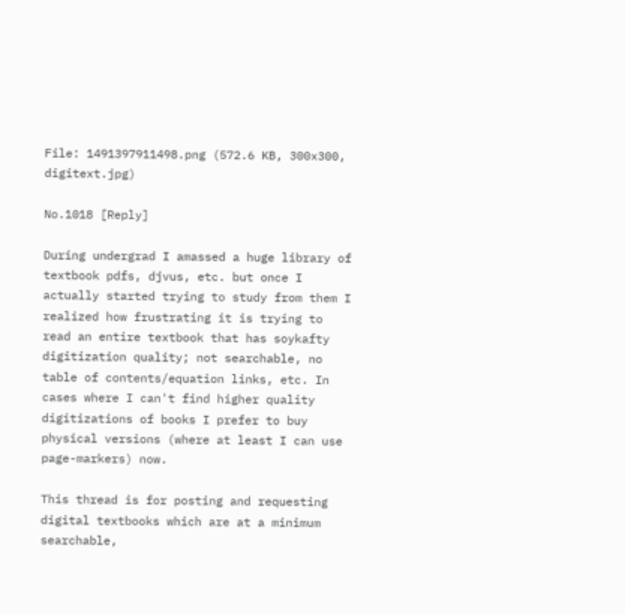File: 1491397911498.png (572.6 KB, 300x300, digitext.jpg)

No.1018 [Reply]

During undergrad I amassed a huge library of textbook pdfs, djvus, etc. but once I actually started trying to study from them I realized how frustrating it is trying to read an entire textbook that has soykafty digitization quality; not searchable, no table of contents/equation links, etc. In cases where I can't find higher quality digitizations of books I prefer to buy physical versions (where at least I can use page-markers) now.

This thread is for posting and requesting digital textbooks which are at a minimum searchable,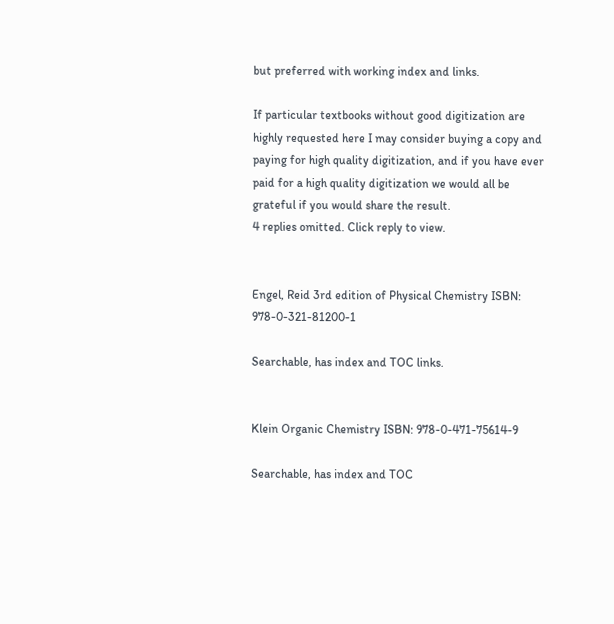but preferred with working index and links.

If particular textbooks without good digitization are highly requested here I may consider buying a copy and paying for high quality digitization, and if you have ever paid for a high quality digitization we would all be grateful if you would share the result.
4 replies omitted. Click reply to view.


Engel, Reid 3rd edition of Physical Chemistry ISBN: 978-0-321-81200-1

Searchable, has index and TOC links.


Klein Organic Chemistry ISBN: 978-0-471-75614-9

Searchable, has index and TOC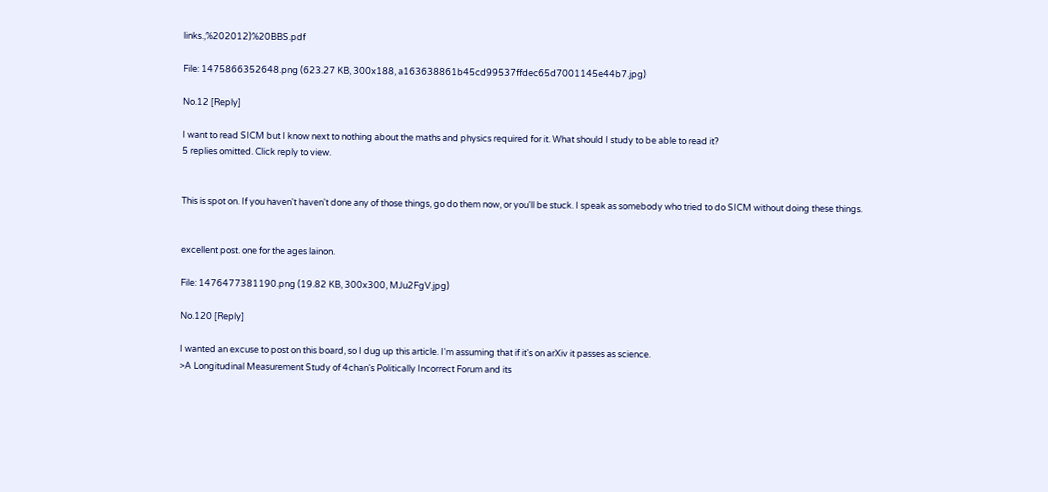links.,%202012)%20BBS.pdf

File: 1475866352648.png (623.27 KB, 300x188, a163638861b45cd99537ffdec65d7001145e44b7.jpg)

No.12 [Reply]

I want to read SICM but I know next to nothing about the maths and physics required for it. What should I study to be able to read it?
5 replies omitted. Click reply to view.


This is spot on. If you haven't haven't done any of those things, go do them now, or you'll be stuck. I speak as somebody who tried to do SICM without doing these things.


excellent post. one for the ages lainon.

File: 1476477381190.png (19.82 KB, 300x300, MJu2FgV.jpg)

No.120 [Reply]

I wanted an excuse to post on this board, so I dug up this article. I'm assuming that if it's on arXiv it passes as science.
>A Longitudinal Measurement Study of 4chan's Politically Incorrect Forum and its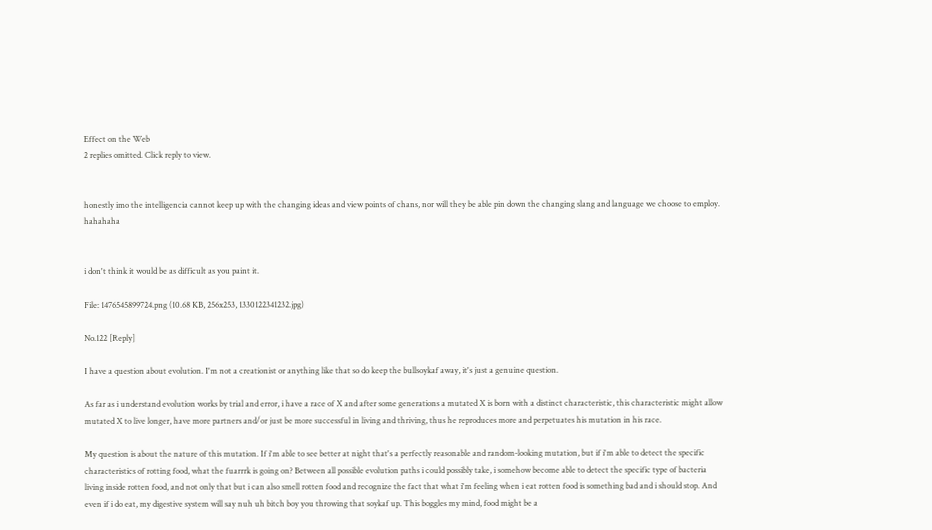Effect on the Web
2 replies omitted. Click reply to view.


honestly imo the intelligencia cannot keep up with the changing ideas and view points of chans, nor will they be able pin down the changing slang and language we choose to employ. hahahaha


i don't think it would be as difficult as you paint it.

File: 1476545899724.png (10.68 KB, 256x253, 1330122341232.jpg)

No.122 [Reply]

I have a question about evolution. I'm not a creationist or anything like that so do keep the bullsoykaf away, it's just a genuine question.

As far as i understand evolution works by trial and error, i have a race of X and after some generations a mutated X is born with a distinct characteristic, this characteristic might allow mutated X to live longer, have more partners and/or just be more successful in living and thriving, thus he reproduces more and perpetuates his mutation in his race.

My question is about the nature of this mutation. If i'm able to see better at night that's a perfectly reasonable and random-looking mutation, but if i'm able to detect the specific characteristics of rotting food, what the fuarrrk is going on? Between all possible evolution paths i could possibly take, i somehow become able to detect the specific type of bacteria living inside rotten food, and not only that but i can also smell rotten food and recognize the fact that what i'm feeling when i eat rotten food is something bad and i should stop. And even if i do eat, my digestive system will say nuh uh bitch boy you throwing that soykaf up. This boggles my mind, food might be a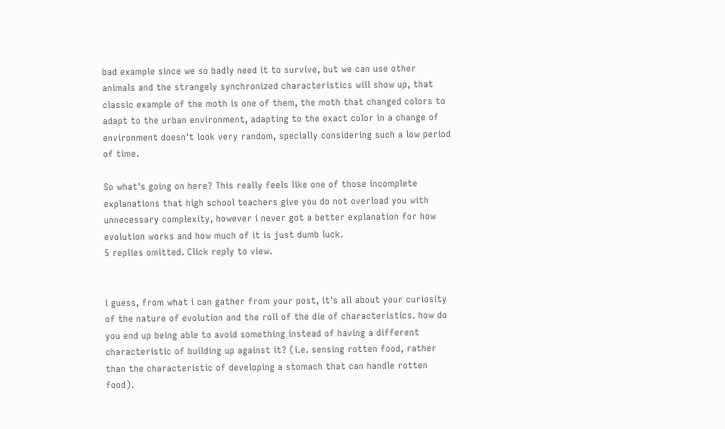bad example since we so badly need it to survive, but we can use other animals and the strangely synchronized characteristics will show up, that classic example of the moth is one of them, the moth that changed colors to adapt to the urban environment, adapting to the exact color in a change of environment doesn't look very random, specially considering such a low period of time.

So what's going on here? This really feels like one of those incomplete explanations that high school teachers give you do not overload you with unnecessary complexity, however i never got a better explanation for how evolution works and how much of it is just dumb luck.
5 replies omitted. Click reply to view.


i guess, from what i can gather from your post, it's all about your curiosity of the nature of evolution and the roll of the die of characteristics. how do you end up being able to avoid something instead of having a different characteristic of building up against it? (i.e. sensing rotten food, rather than the characteristic of developing a stomach that can handle rotten food).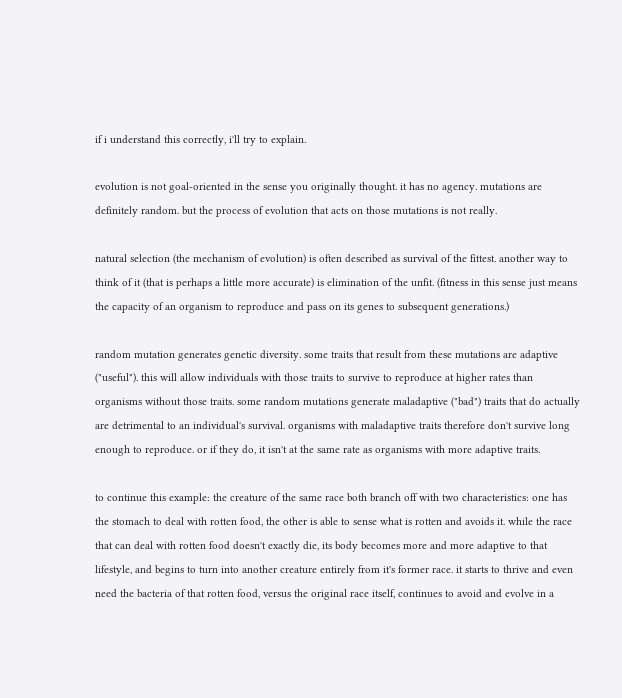if i understand this correctly, i'll try to explain.

evolution is not goal-oriented in the sense you originally thought. it has no agency. mutations are definitely random. but the process of evolution that acts on those mutations is not really.

natural selection (the mechanism of evolution) is often described as survival of the fittest. another way to think of it (that is perhaps a little more accurate) is elimination of the unfit. (fitness in this sense just means the capacity of an organism to reproduce and pass on its genes to subsequent generations.)

random mutation generates genetic diversity. some traits that result from these mutations are adaptive ("useful"). this will allow individuals with those traits to survive to reproduce at higher rates than organisms without those traits. some random mutations generate maladaptive ("bad") traits that do actually are detrimental to an individual's survival. organisms with maladaptive traits therefore don't survive long enough to reproduce. or if they do, it isn't at the same rate as organisms with more adaptive traits.

to continue this example: the creature of the same race both branch off with two characteristics: one has the stomach to deal with rotten food, the other is able to sense what is rotten and avoids it. while the race that can deal with rotten food doesn't exactly die, its body becomes more and more adaptive to that lifestyle, and begins to turn into another creature entirely from it's former race. it starts to thrive and even need the bacteria of that rotten food, versus the original race itself, continues to avoid and evolve in a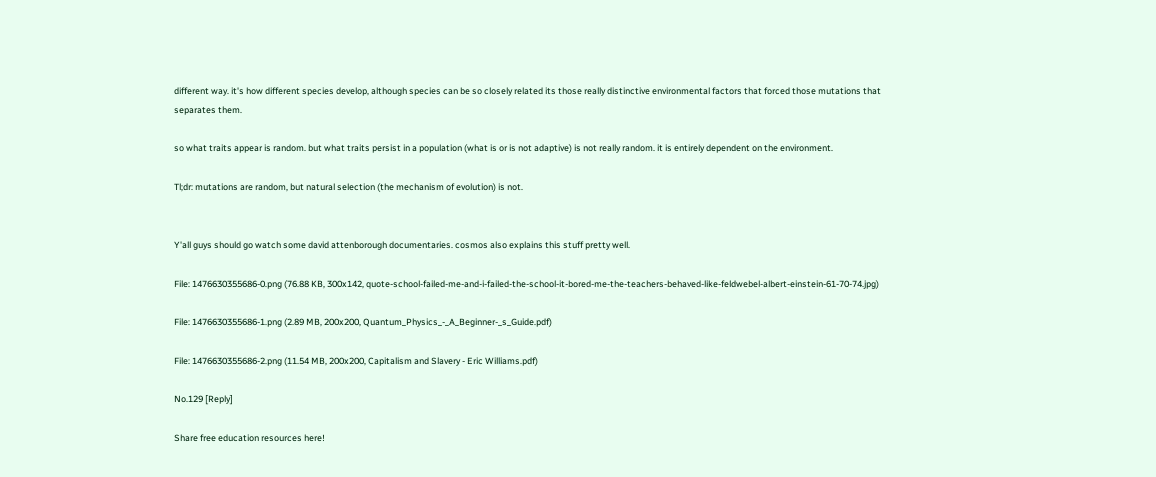different way. it's how different species develop, although species can be so closely related its those really distinctive environmental factors that forced those mutations that separates them.

so what traits appear is random. but what traits persist in a population (what is or is not adaptive) is not really random. it is entirely dependent on the environment.

Tl;dr: mutations are random, but natural selection (the mechanism of evolution) is not.


Y'all guys should go watch some david attenborough documentaries. cosmos also explains this stuff pretty well.

File: 1476630355686-0.png (76.88 KB, 300x142, quote-school-failed-me-and-i-failed-the-school-it-bored-me-the-teachers-behaved-like-feldwebel-albert-einstein-61-70-74.jpg)

File: 1476630355686-1.png (2.89 MB, 200x200, Quantum_Physics_-_A_Beginner-_s_Guide.pdf)

File: 1476630355686-2.png (11.54 MB, 200x200, Capitalism and Slavery - Eric Williams.pdf)

No.129 [Reply]

Share free education resources here!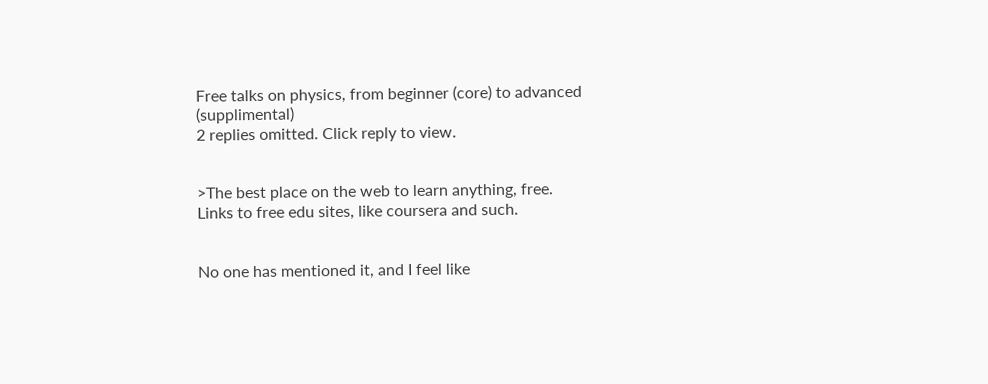Free talks on physics, from beginner (core) to advanced (supplimental)
2 replies omitted. Click reply to view.


>The best place on the web to learn anything, free.
Links to free edu sites, like coursera and such.


No one has mentioned it, and I feel like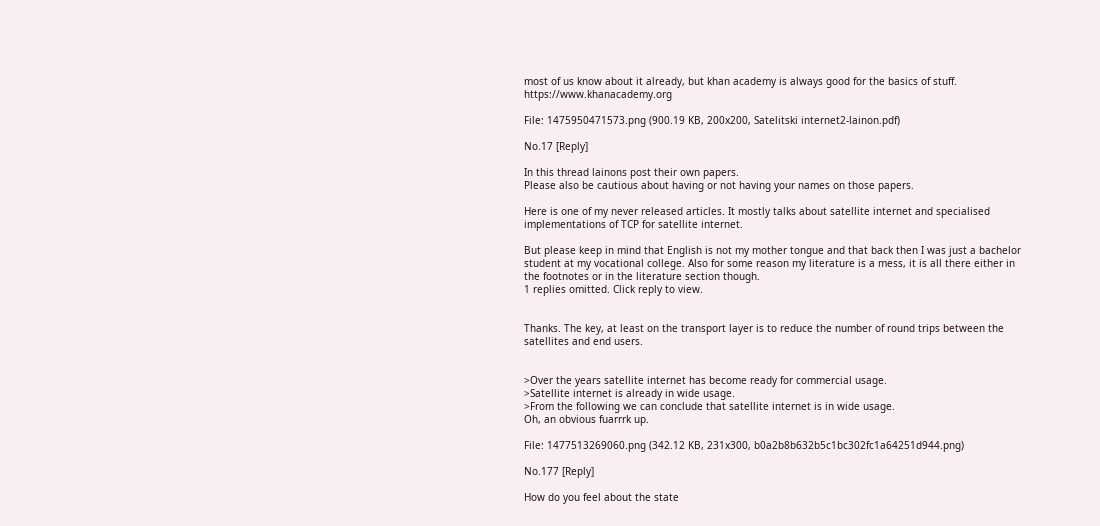most of us know about it already, but khan academy is always good for the basics of stuff. https://www.khanacademy.org

File: 1475950471573.png (900.19 KB, 200x200, Satelitski internet2-lainon.pdf)

No.17 [Reply]

In this thread lainons post their own papers.
Please also be cautious about having or not having your names on those papers.

Here is one of my never released articles. It mostly talks about satellite internet and specialised implementations of TCP for satellite internet.

But please keep in mind that English is not my mother tongue and that back then I was just a bachelor student at my vocational college. Also for some reason my literature is a mess, it is all there either in the footnotes or in the literature section though.
1 replies omitted. Click reply to view.


Thanks. The key, at least on the transport layer is to reduce the number of round trips between the satellites and end users.


>Over the years satellite internet has become ready for commercial usage.
>Satellite internet is already in wide usage.
>From the following we can conclude that satellite internet is in wide usage.
Oh, an obvious fuarrrk up.

File: 1477513269060.png (342.12 KB, 231x300, b0a2b8b632b5c1bc302fc1a64251d944.png)

No.177 [Reply]

How do you feel about the state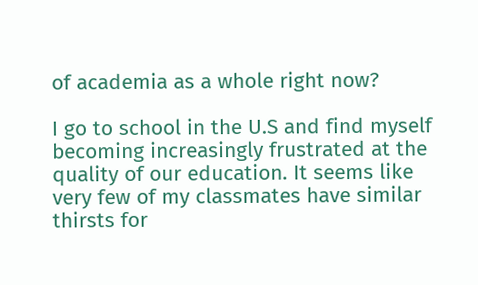of academia as a whole right now?

I go to school in the U.S and find myself becoming increasingly frustrated at the quality of our education. It seems like very few of my classmates have similar thirsts for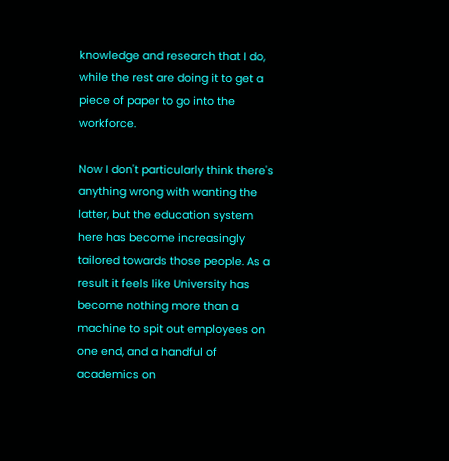knowledge and research that I do, while the rest are doing it to get a piece of paper to go into the workforce.

Now I don't particularly think there's anything wrong with wanting the latter, but the education system here has become increasingly tailored towards those people. As a result it feels like University has become nothing more than a machine to spit out employees on one end, and a handful of academics on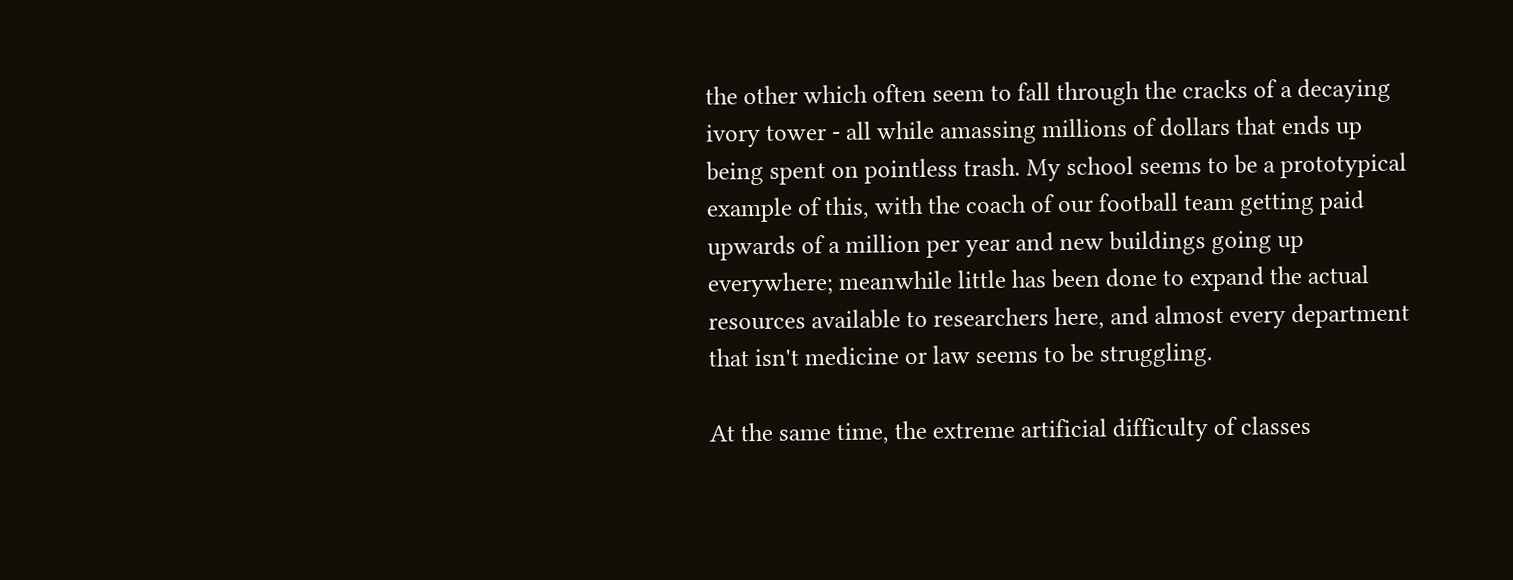the other which often seem to fall through the cracks of a decaying ivory tower - all while amassing millions of dollars that ends up being spent on pointless trash. My school seems to be a prototypical example of this, with the coach of our football team getting paid upwards of a million per year and new buildings going up everywhere; meanwhile little has been done to expand the actual resources available to researchers here, and almost every department that isn't medicine or law seems to be struggling.

At the same time, the extreme artificial difficulty of classes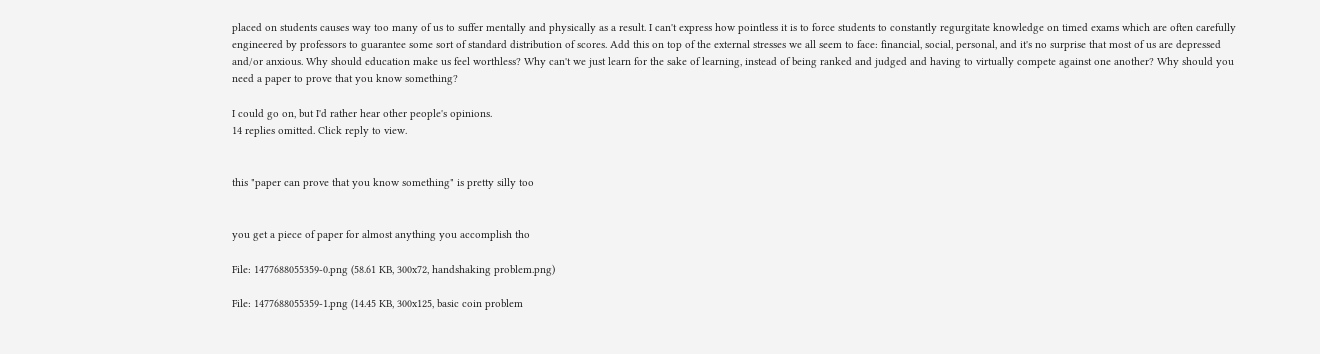placed on students causes way too many of us to suffer mentally and physically as a result. I can't express how pointless it is to force students to constantly regurgitate knowledge on timed exams which are often carefully engineered by professors to guarantee some sort of standard distribution of scores. Add this on top of the external stresses we all seem to face: financial, social, personal, and it's no surprise that most of us are depressed and/or anxious. Why should education make us feel worthless? Why can't we just learn for the sake of learning, instead of being ranked and judged and having to virtually compete against one another? Why should you need a paper to prove that you know something?

I could go on, but I'd rather hear other people's opinions.
14 replies omitted. Click reply to view.


this "paper can prove that you know something" is pretty silly too


you get a piece of paper for almost anything you accomplish tho

File: 1477688055359-0.png (58.61 KB, 300x72, handshaking problem.png)

File: 1477688055359-1.png (14.45 KB, 300x125, basic coin problem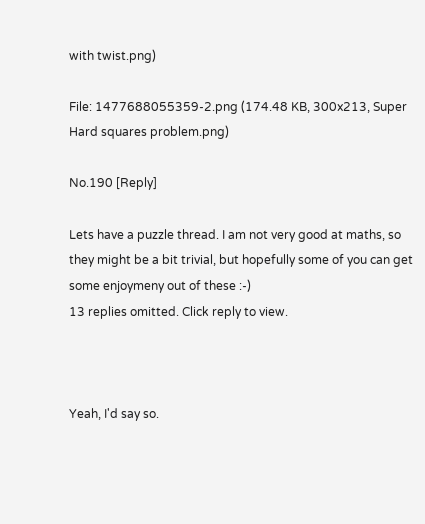with twist.png)

File: 1477688055359-2.png (174.48 KB, 300x213, Super Hard squares problem.png)

No.190 [Reply]

Lets have a puzzle thread. I am not very good at maths, so they might be a bit trivial, but hopefully some of you can get some enjoymeny out of these :-)
13 replies omitted. Click reply to view.



Yeah, I'd say so.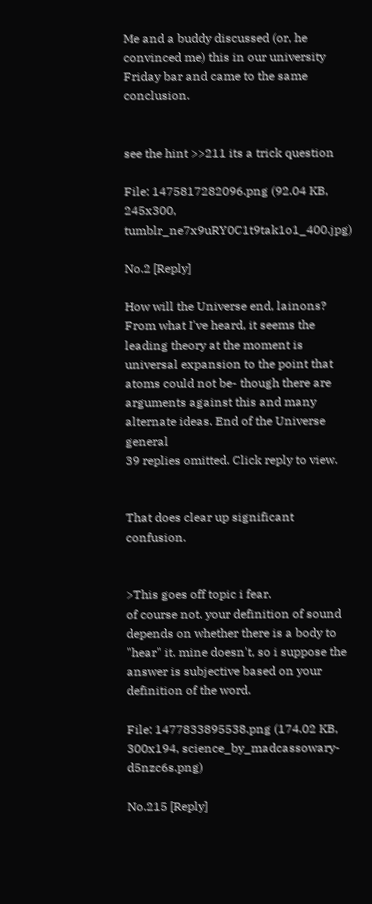Me and a buddy discussed (or, he convinced me) this in our university Friday bar and came to the same conclusion.


see the hint >>211 its a trick question

File: 1475817282096.png (92.04 KB, 245x300, tumblr_ne7x9uRY0C1t9tak1o1_400.jpg)

No.2 [Reply]

How will the Universe end, lainons?
From what I've heard, it seems the leading theory at the moment is universal expansion to the point that atoms could not be- though there are arguments against this and many alternate ideas. End of the Universe general
39 replies omitted. Click reply to view.


That does clear up significant confusion.


>This goes off topic i fear.
of course not. your definition of sound depends on whether there is a body to "hear" it. mine doesn't, so i suppose the answer is subjective based on your definition of the word.

File: 1477833895538.png (174.02 KB, 300x194, science_by_madcassowary-d5nzc6s.png)

No.215 [Reply]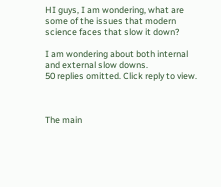HI guys, I am wondering, what are some of the issues that modern science faces that slow it down?

I am wondering about both internal and external slow downs.
50 replies omitted. Click reply to view.



The main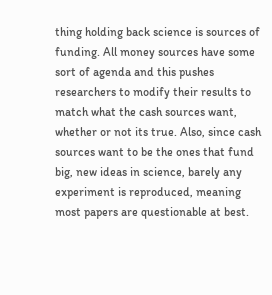thing holding back science is sources of funding. All money sources have some sort of agenda and this pushes researchers to modify their results to match what the cash sources want, whether or not its true. Also, since cash sources want to be the ones that fund big, new ideas in science, barely any experiment is reproduced, meaning most papers are questionable at best.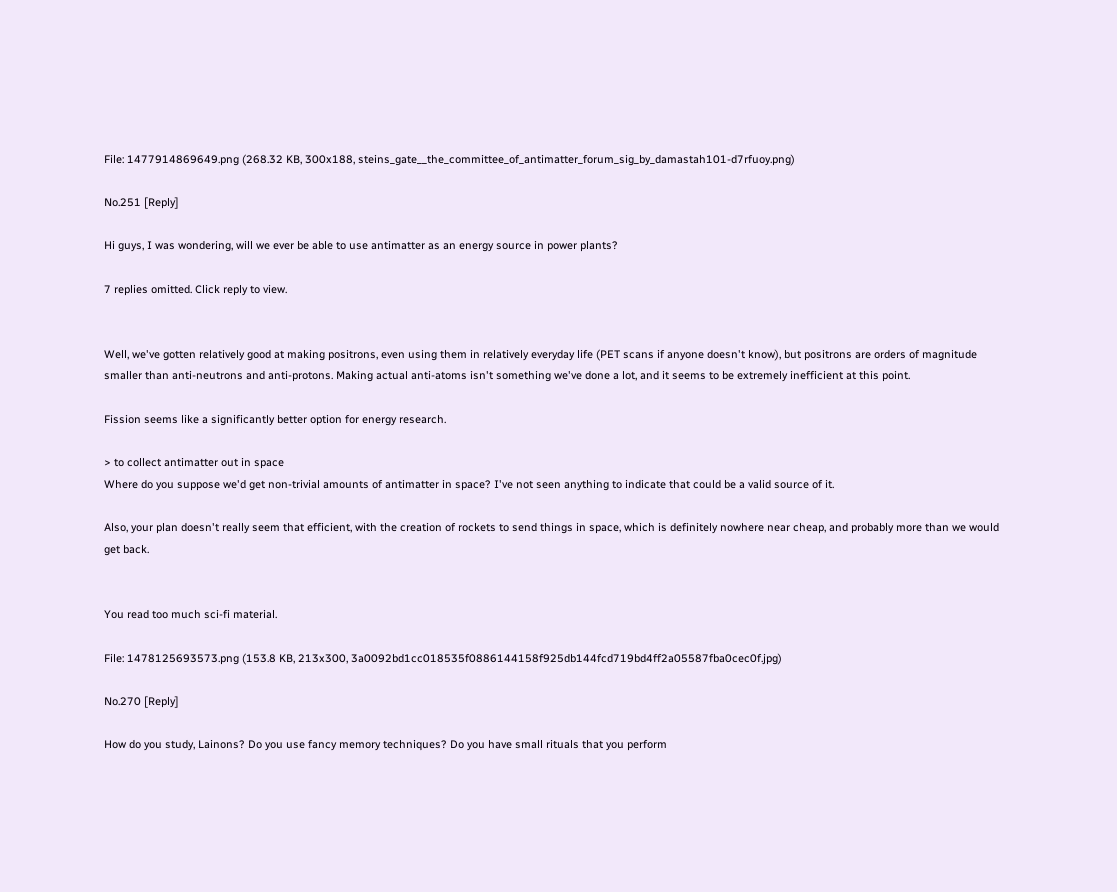File: 1477914869649.png (268.32 KB, 300x188, steins_gate__the_committee_of_antimatter_forum_sig_by_damastah101-d7rfuoy.png)

No.251 [Reply]

Hi guys, I was wondering, will we ever be able to use antimatter as an energy source in power plants?

7 replies omitted. Click reply to view.


Well, we've gotten relatively good at making positrons, even using them in relatively everyday life (PET scans if anyone doesn't know), but positrons are orders of magnitude smaller than anti-neutrons and anti-protons. Making actual anti-atoms isn't something we've done a lot, and it seems to be extremely inefficient at this point.

Fission seems like a significantly better option for energy research.

> to collect antimatter out in space
Where do you suppose we'd get non-trivial amounts of antimatter in space? I've not seen anything to indicate that could be a valid source of it.

Also, your plan doesn't really seem that efficient, with the creation of rockets to send things in space, which is definitely nowhere near cheap, and probably more than we would get back.


You read too much sci-fi material.

File: 1478125693573.png (153.8 KB, 213x300, 3a0092bd1cc018535f0886144158f925db144fcd719bd4ff2a05587fba0cec0f.jpg)

No.270 [Reply]

How do you study, Lainons? Do you use fancy memory techniques? Do you have small rituals that you perform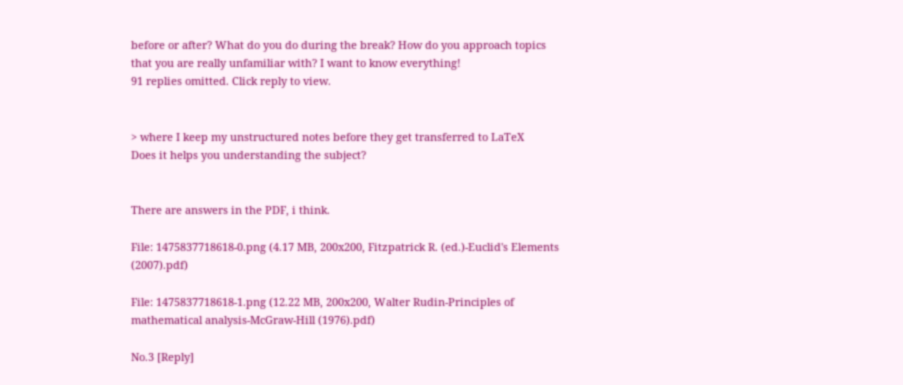before or after? What do you do during the break? How do you approach topics that you are really unfamiliar with? I want to know everything!
91 replies omitted. Click reply to view.


> where I keep my unstructured notes before they get transferred to LaTeX
Does it helps you understanding the subject?


There are answers in the PDF, i think.

File: 1475837718618-0.png (4.17 MB, 200x200, Fitzpatrick R. (ed.)-Euclid's Elements (2007).pdf)

File: 1475837718618-1.png (12.22 MB, 200x200, Walter Rudin-Principles of mathematical analysis-McGraw-Hill (1976).pdf)

No.3 [Reply]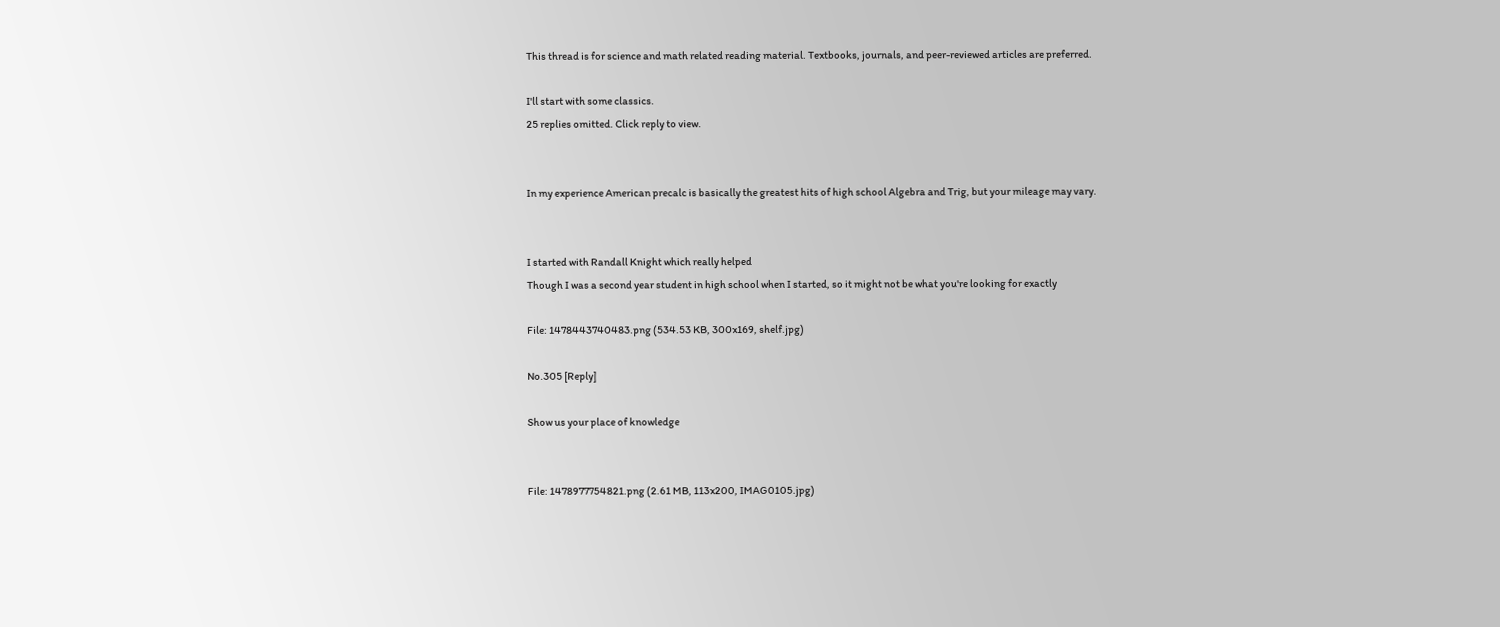This thread is for science and math related reading material. Textbooks, journals, and peer-reviewed articles are preferred.

I'll start with some classics.
25 replies omitted. Click reply to view.


In my experience American precalc is basically the greatest hits of high school Algebra and Trig, but your mileage may vary.


I started with Randall Knight which really helped
Though I was a second year student in high school when I started, so it might not be what you're looking for exactly

File: 1478443740483.png (534.53 KB, 300x169, shelf.jpg)

No.305 [Reply]

Show us your place of knowledge


File: 1478977754821.png (2.61 MB, 113x200, IMAG0105.jpg)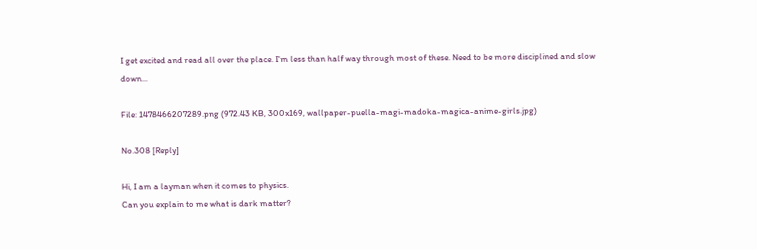I get excited and read all over the place. I'm less than half way through most of these. Need to be more disciplined and slow down...

File: 1478466207289.png (972.43 KB, 300x169, wallpaper-puella-magi-madoka-magica-anime-girls.jpg)

No.308 [Reply]

Hi, I am a layman when it comes to physics.
Can you explain to me what is dark matter?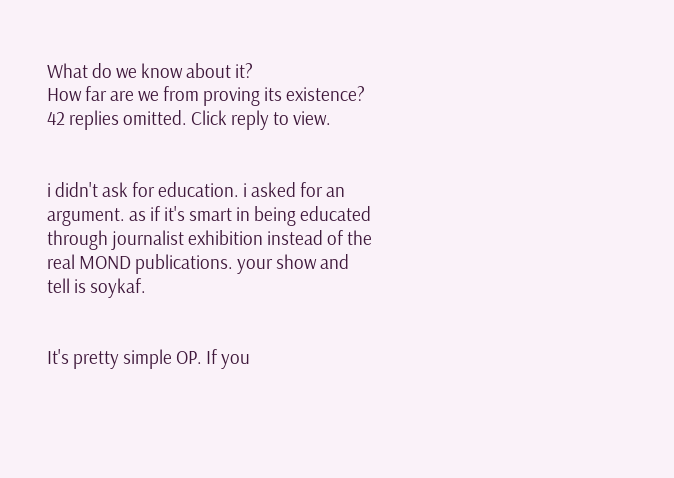What do we know about it?
How far are we from proving its existence?
42 replies omitted. Click reply to view.


i didn't ask for education. i asked for an argument. as if it's smart in being educated through journalist exhibition instead of the real MOND publications. your show and tell is soykaf.


It's pretty simple OP. If you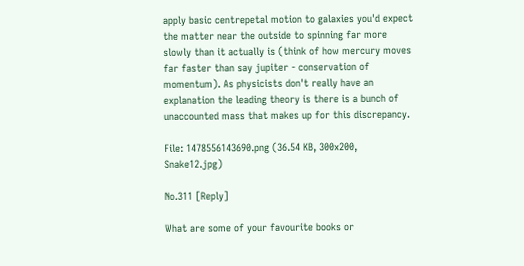apply basic centrepetal motion to galaxies you'd expect the matter near the outside to spinning far more slowly than it actually is (think of how mercury moves far faster than say jupiter - conservation of momentum). As physicists don't really have an explanation the leading theory is there is a bunch of unaccounted mass that makes up for this discrepancy.

File: 1478556143690.png (36.54 KB, 300x200, Snake12.jpg)

No.311 [Reply]

What are some of your favourite books or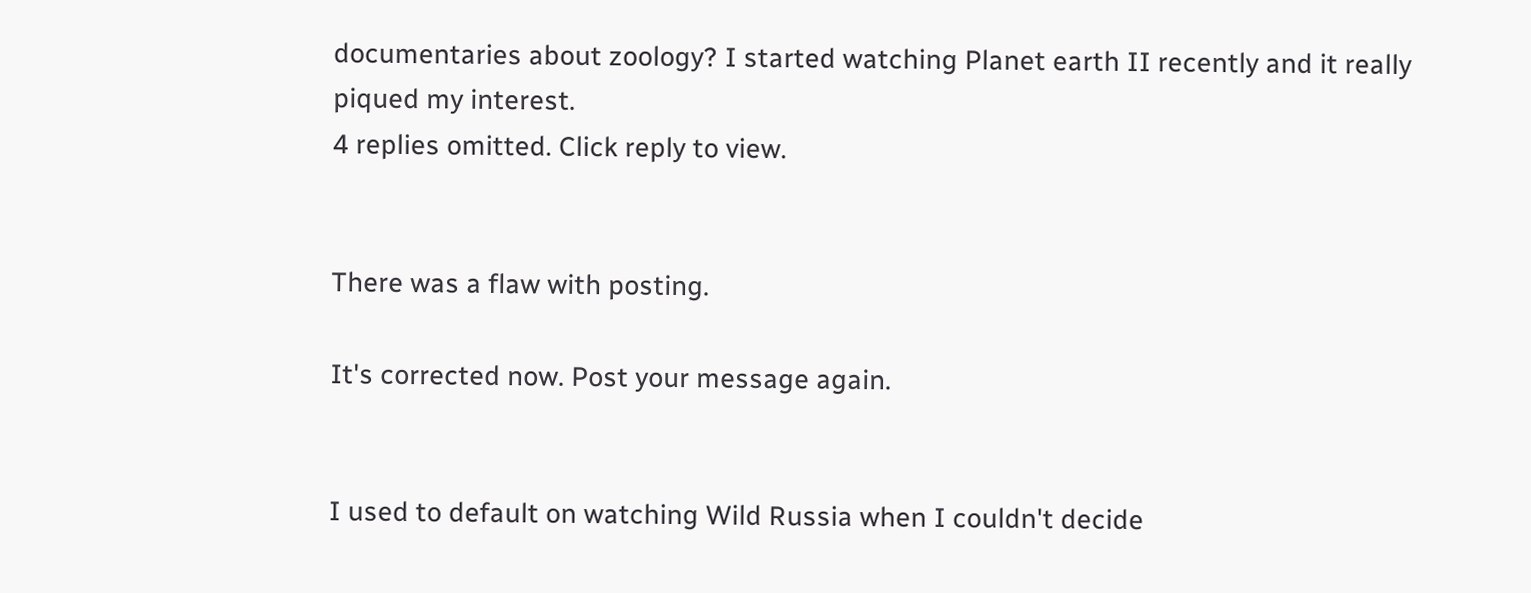documentaries about zoology? I started watching Planet earth II recently and it really piqued my interest.
4 replies omitted. Click reply to view.


There was a flaw with posting.

It's corrected now. Post your message again.


I used to default on watching Wild Russia when I couldn't decide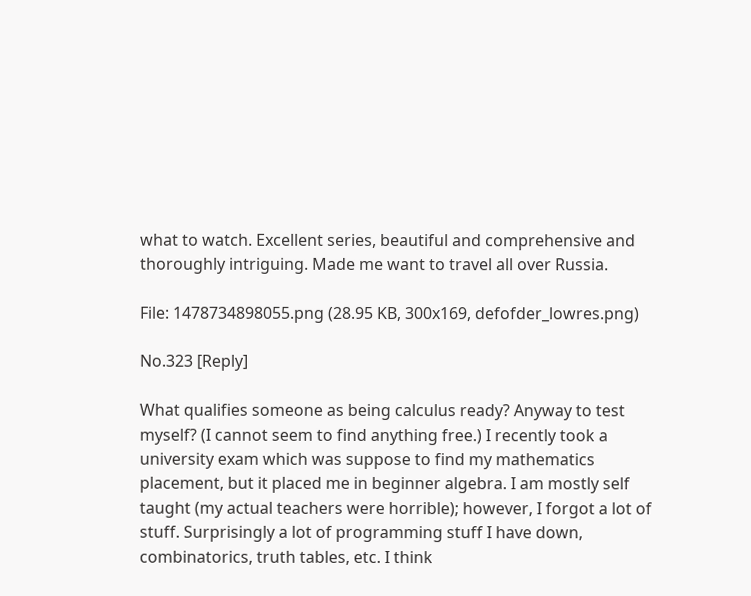what to watch. Excellent series, beautiful and comprehensive and thoroughly intriguing. Made me want to travel all over Russia.

File: 1478734898055.png (28.95 KB, 300x169, defofder_lowres.png)

No.323 [Reply]

What qualifies someone as being calculus ready? Anyway to test myself? (I cannot seem to find anything free.) I recently took a university exam which was suppose to find my mathematics placement, but it placed me in beginner algebra. I am mostly self taught (my actual teachers were horrible); however, I forgot a lot of stuff. Surprisingly a lot of programming stuff I have down, combinatorics, truth tables, etc. I think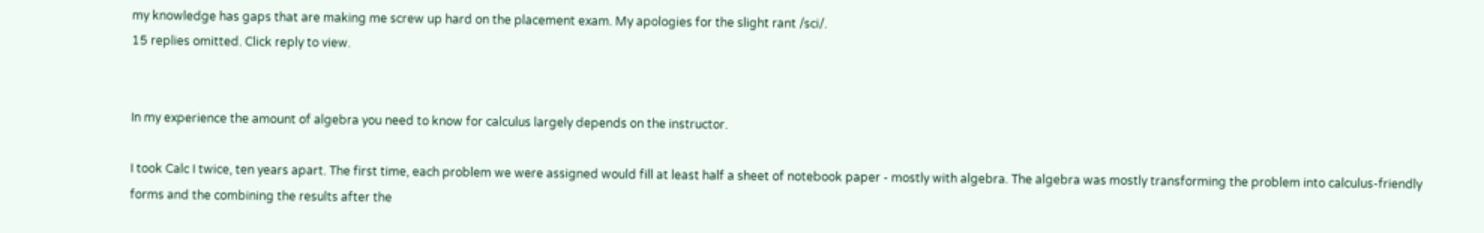my knowledge has gaps that are making me screw up hard on the placement exam. My apologies for the slight rant /sci/.
15 replies omitted. Click reply to view.


In my experience the amount of algebra you need to know for calculus largely depends on the instructor.

I took Calc I twice, ten years apart. The first time, each problem we were assigned would fill at least half a sheet of notebook paper - mostly with algebra. The algebra was mostly transforming the problem into calculus-friendly forms and the combining the results after the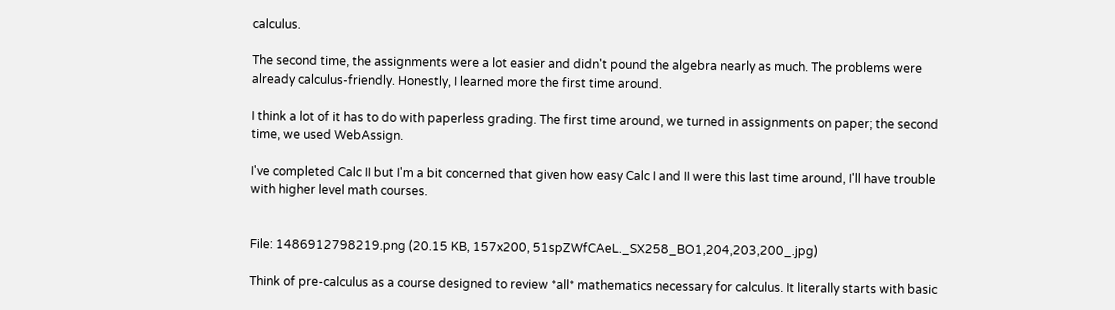calculus.

The second time, the assignments were a lot easier and didn't pound the algebra nearly as much. The problems were already calculus-friendly. Honestly, I learned more the first time around.

I think a lot of it has to do with paperless grading. The first time around, we turned in assignments on paper; the second time, we used WebAssign.

I've completed Calc II but I'm a bit concerned that given how easy Calc I and II were this last time around, I'll have trouble with higher level math courses.


File: 1486912798219.png (20.15 KB, 157x200, 51spZWfCAeL._SX258_BO1,204,203,200_.jpg)

Think of pre-calculus as a course designed to review *all* mathematics necessary for calculus. It literally starts with basic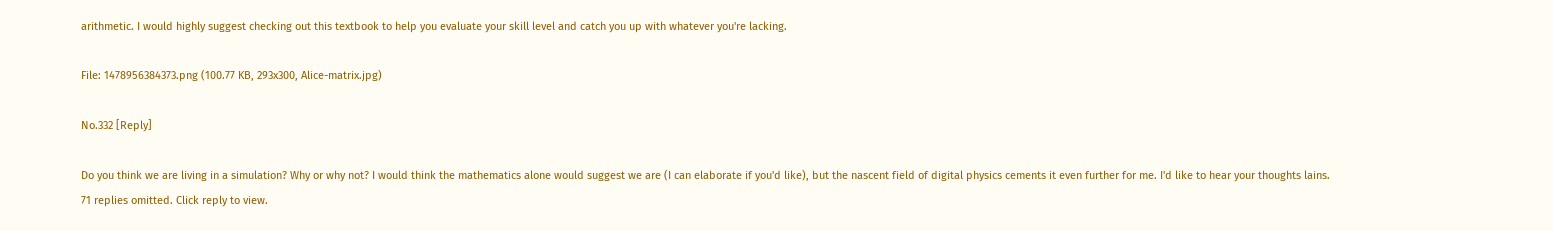arithmetic. I would highly suggest checking out this textbook to help you evaluate your skill level and catch you up with whatever you're lacking.

File: 1478956384373.png (100.77 KB, 293x300, Alice-matrix.jpg)

No.332 [Reply]

Do you think we are living in a simulation? Why or why not? I would think the mathematics alone would suggest we are (I can elaborate if you'd like), but the nascent field of digital physics cements it even further for me. I'd like to hear your thoughts lains.
71 replies omitted. Click reply to view.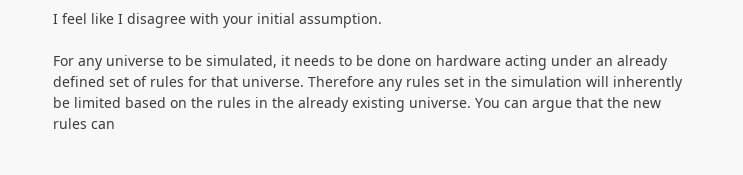I feel like I disagree with your initial assumption.

For any universe to be simulated, it needs to be done on hardware acting under an already defined set of rules for that universe. Therefore any rules set in the simulation will inherently be limited based on the rules in the already existing universe. You can argue that the new rules can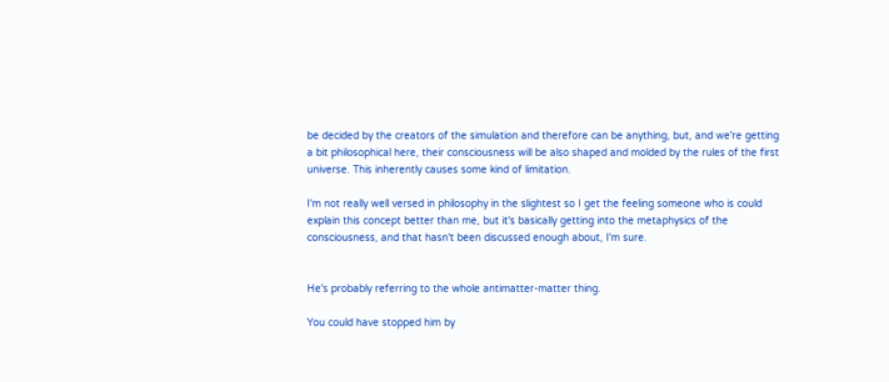be decided by the creators of the simulation and therefore can be anything, but, and we're getting a bit philosophical here, their consciousness will be also shaped and molded by the rules of the first universe. This inherently causes some kind of limitation.

I'm not really well versed in philosophy in the slightest so I get the feeling someone who is could explain this concept better than me, but it's basically getting into the metaphysics of the consciousness, and that hasn't been discussed enough about, I'm sure.


He's probably referring to the whole antimatter-matter thing.

You could have stopped him by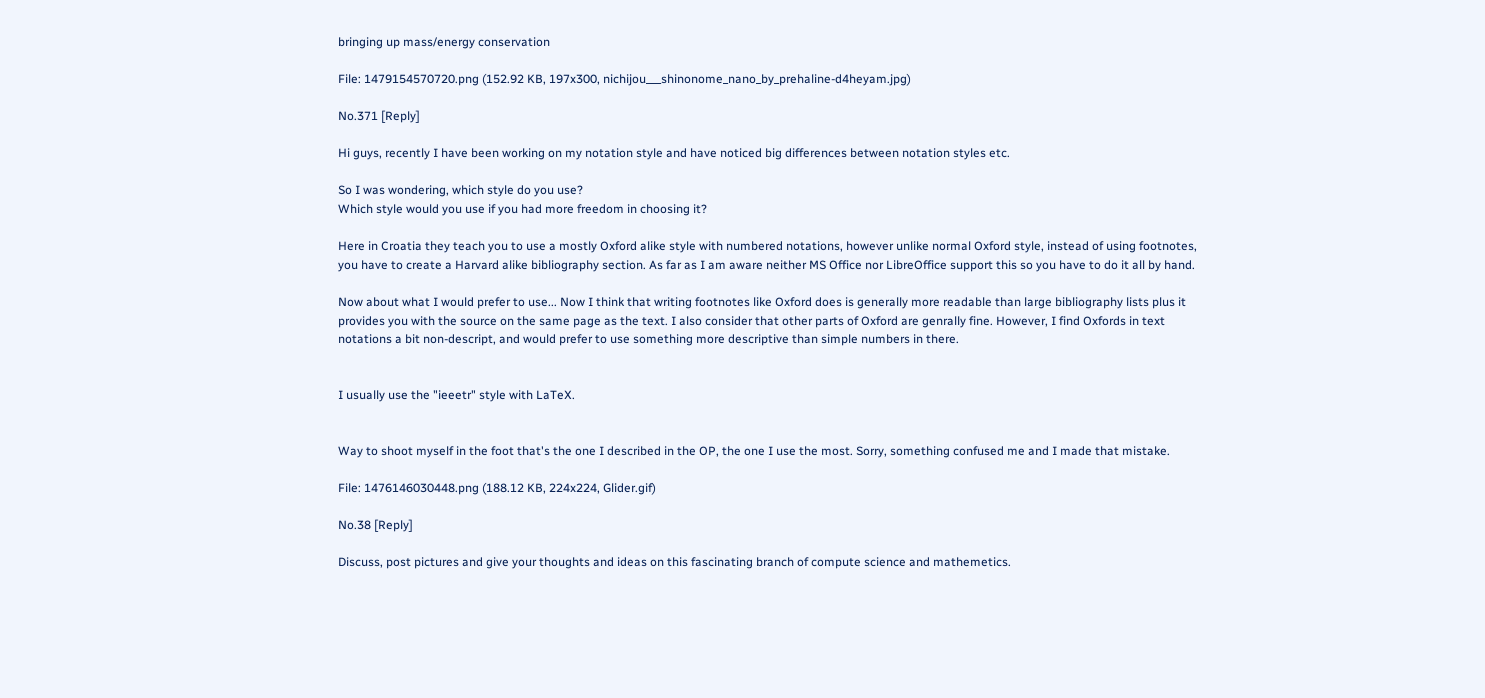bringing up mass/energy conservation

File: 1479154570720.png (152.92 KB, 197x300, nichijou___shinonome_nano_by_prehaline-d4heyam.jpg)

No.371 [Reply]

Hi guys, recently I have been working on my notation style and have noticed big differences between notation styles etc.

So I was wondering, which style do you use?
Which style would you use if you had more freedom in choosing it?

Here in Croatia they teach you to use a mostly Oxford alike style with numbered notations, however unlike normal Oxford style, instead of using footnotes, you have to create a Harvard alike bibliography section. As far as I am aware neither MS Office nor LibreOffice support this so you have to do it all by hand.

Now about what I would prefer to use... Now I think that writing footnotes like Oxford does is generally more readable than large bibliography lists plus it provides you with the source on the same page as the text. I also consider that other parts of Oxford are genrally fine. However, I find Oxfords in text notations a bit non-descript, and would prefer to use something more descriptive than simple numbers in there.


I usually use the "ieeetr" style with LaTeX.


Way to shoot myself in the foot that's the one I described in the OP, the one I use the most. Sorry, something confused me and I made that mistake.

File: 1476146030448.png (188.12 KB, 224x224, Glider.gif)

No.38 [Reply]

Discuss, post pictures and give your thoughts and ideas on this fascinating branch of compute science and mathemetics.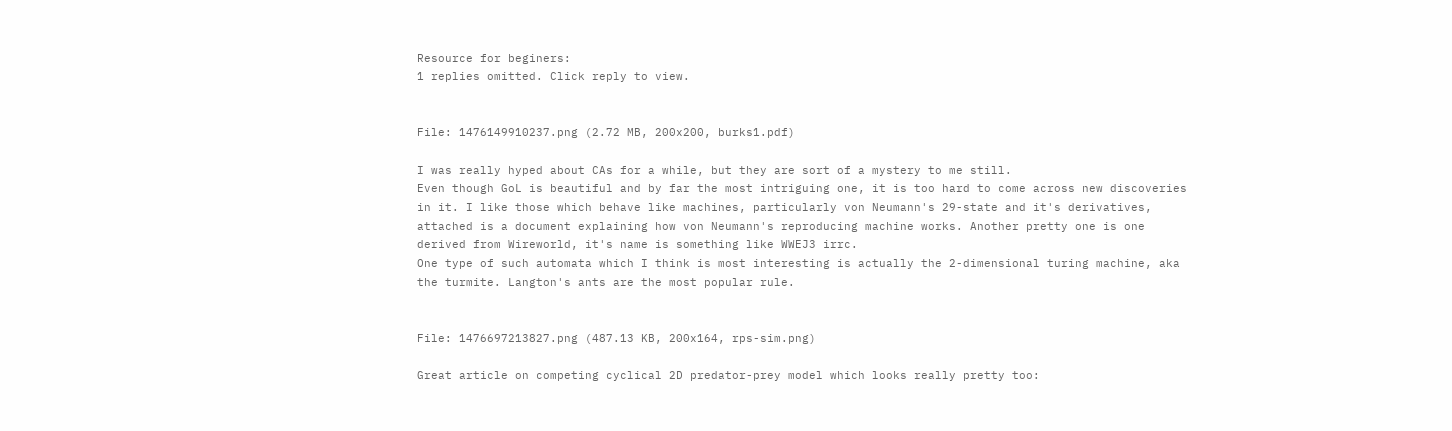Resource for beginers:
1 replies omitted. Click reply to view.


File: 1476149910237.png (2.72 MB, 200x200, burks1.pdf)

I was really hyped about CAs for a while, but they are sort of a mystery to me still.
Even though GoL is beautiful and by far the most intriguing one, it is too hard to come across new discoveries in it. I like those which behave like machines, particularly von Neumann's 29-state and it's derivatives, attached is a document explaining how von Neumann's reproducing machine works. Another pretty one is one derived from Wireworld, it's name is something like WWEJ3 irrc.
One type of such automata which I think is most interesting is actually the 2-dimensional turing machine, aka the turmite. Langton's ants are the most popular rule.


File: 1476697213827.png (487.13 KB, 200x164, rps-sim.png)

Great article on competing cyclical 2D predator-prey model which looks really pretty too: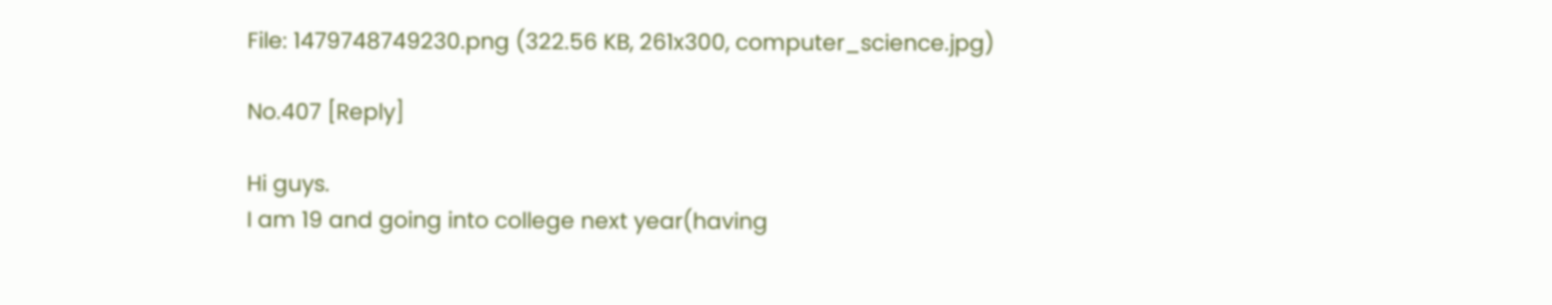File: 1479748749230.png (322.56 KB, 261x300, computer_science.jpg)

No.407 [Reply]

Hi guys.
I am 19 and going into college next year(having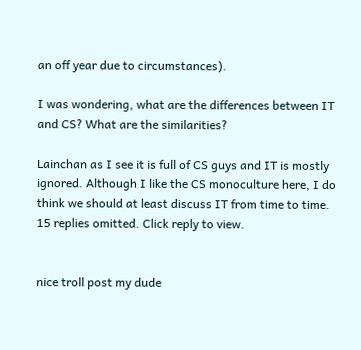an off year due to circumstances).

I was wondering, what are the differences between IT and CS? What are the similarities?

Lainchan as I see it is full of CS guys and IT is mostly ignored. Although I like the CS monoculture here, I do think we should at least discuss IT from time to time.
15 replies omitted. Click reply to view.


nice troll post my dude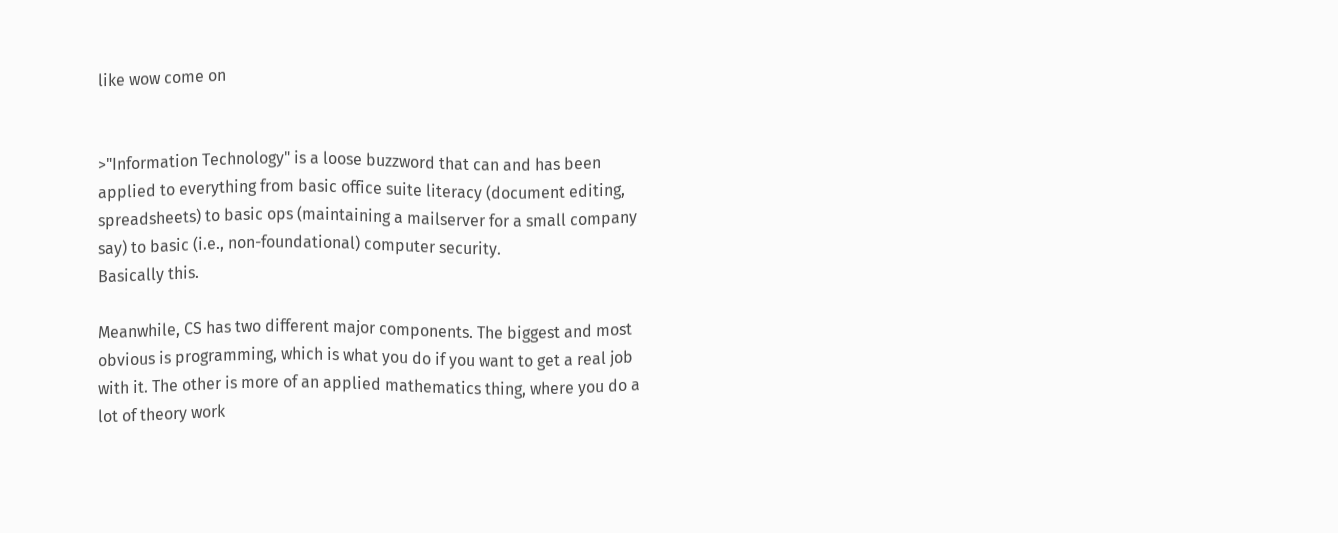like wow come on


>"Information Technology" is a loose buzzword that can and has been applied to everything from basic office suite literacy (document editing, spreadsheets) to basic ops (maintaining a mailserver for a small company say) to basic (i.e., non-foundational) computer security.
Basically this.

Meanwhile, CS has two different major components. The biggest and most obvious is programming, which is what you do if you want to get a real job with it. The other is more of an applied mathematics thing, where you do a lot of theory work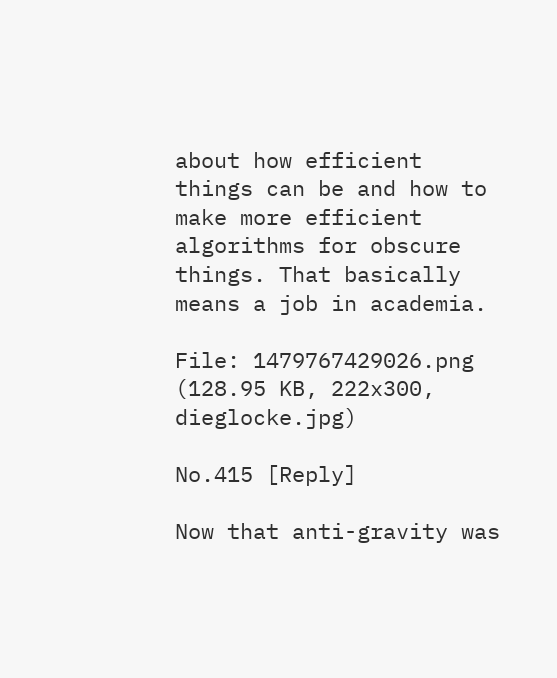about how efficient things can be and how to make more efficient algorithms for obscure things. That basically means a job in academia.

File: 1479767429026.png (128.95 KB, 222x300, dieglocke.jpg)

No.415 [Reply]

Now that anti-gravity was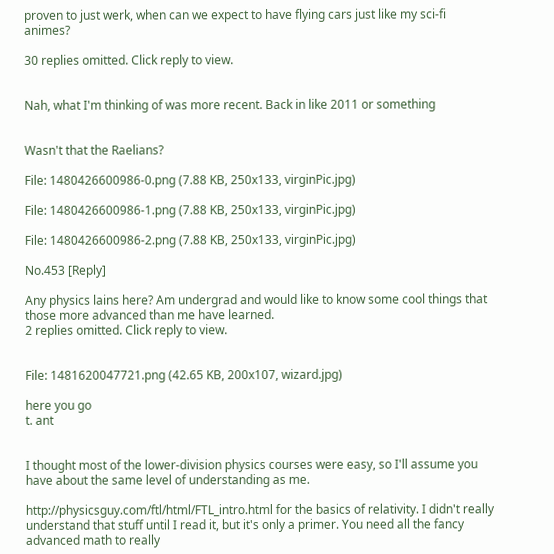proven to just werk, when can we expect to have flying cars just like my sci-fi animes?

30 replies omitted. Click reply to view.


Nah, what I'm thinking of was more recent. Back in like 2011 or something


Wasn't that the Raelians?

File: 1480426600986-0.png (7.88 KB, 250x133, virginPic.jpg)

File: 1480426600986-1.png (7.88 KB, 250x133, virginPic.jpg)

File: 1480426600986-2.png (7.88 KB, 250x133, virginPic.jpg)

No.453 [Reply]

Any physics lains here? Am undergrad and would like to know some cool things that those more advanced than me have learned.
2 replies omitted. Click reply to view.


File: 1481620047721.png (42.65 KB, 200x107, wizard.jpg)

here you go
t. ant


I thought most of the lower-division physics courses were easy, so I'll assume you have about the same level of understanding as me.

http://physicsguy.com/ftl/html/FTL_intro.html for the basics of relativity. I didn't really understand that stuff until I read it, but it's only a primer. You need all the fancy advanced math to really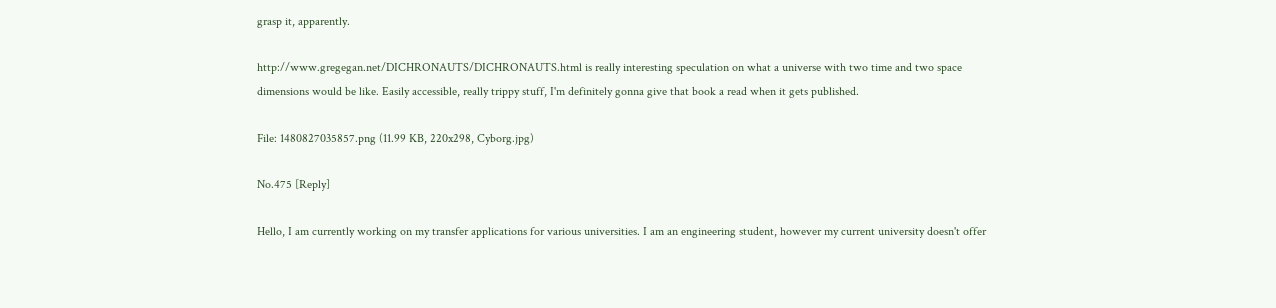grasp it, apparently.

http://www.gregegan.net/DICHRONAUTS/DICHRONAUTS.html is really interesting speculation on what a universe with two time and two space dimensions would be like. Easily accessible, really trippy stuff, I'm definitely gonna give that book a read when it gets published.

File: 1480827035857.png (11.99 KB, 220x298, Cyborg.jpg)

No.475 [Reply]

Hello, I am currently working on my transfer applications for various universities. I am an engineering student, however my current university doesn't offer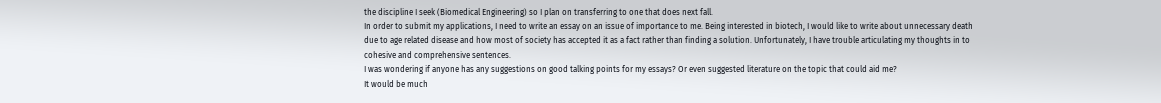the discipline I seek (Biomedical Engineering) so I plan on transferring to one that does next fall.
In order to submit my applications, I need to write an essay on an issue of importance to me. Being interested in biotech, I would like to write about unnecessary death due to age related disease and how most of society has accepted it as a fact rather than finding a solution. Unfortunately, I have trouble articulating my thoughts in to cohesive and comprehensive sentences.
I was wondering if anyone has any suggestions on good talking points for my essays? Or even suggested literature on the topic that could aid me?
It would be much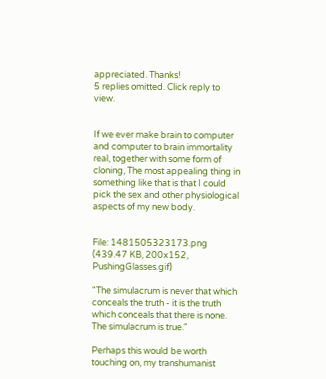appreciated. Thanks!
5 replies omitted. Click reply to view.


If we ever make brain to computer and computer to brain immortality real, together with some form of cloning, The most appealing thing in something like that is that I could pick the sex and other physiological aspects of my new body.


File: 1481505323173.png (439.47 KB, 200x152, PushingGlasses.gif)

"The simulacrum is never that which conceals the truth - it is the truth which conceals that there is none.
The simulacrum is true."

Perhaps this would be worth touching on, my transhumanist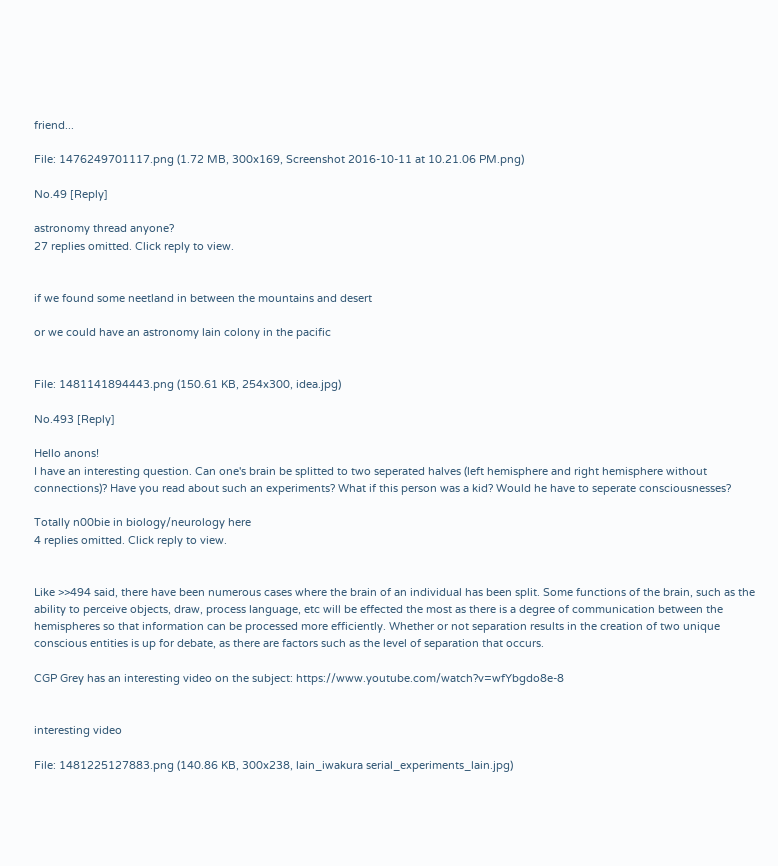friend...

File: 1476249701117.png (1.72 MB, 300x169, Screenshot 2016-10-11 at 10.21.06 PM.png)

No.49 [Reply]

astronomy thread anyone?
27 replies omitted. Click reply to view.


if we found some neetland in between the mountains and desert

or we could have an astronomy lain colony in the pacific


File: 1481141894443.png (150.61 KB, 254x300, idea.jpg)

No.493 [Reply]

Hello anons!
I have an interesting question. Can one's brain be splitted to two seperated halves (left hemisphere and right hemisphere without connections)? Have you read about such an experiments? What if this person was a kid? Would he have to seperate consciousnesses?

Totally n00bie in biology/neurology here
4 replies omitted. Click reply to view.


Like >>494 said, there have been numerous cases where the brain of an individual has been split. Some functions of the brain, such as the ability to perceive objects, draw, process language, etc will be effected the most as there is a degree of communication between the hemispheres so that information can be processed more efficiently. Whether or not separation results in the creation of two unique conscious entities is up for debate, as there are factors such as the level of separation that occurs.

CGP Grey has an interesting video on the subject: https://www.youtube.com/watch?v=wfYbgdo8e-8


interesting video

File: 1481225127883.png (140.86 KB, 300x238, lain_iwakura serial_experiments_lain.jpg)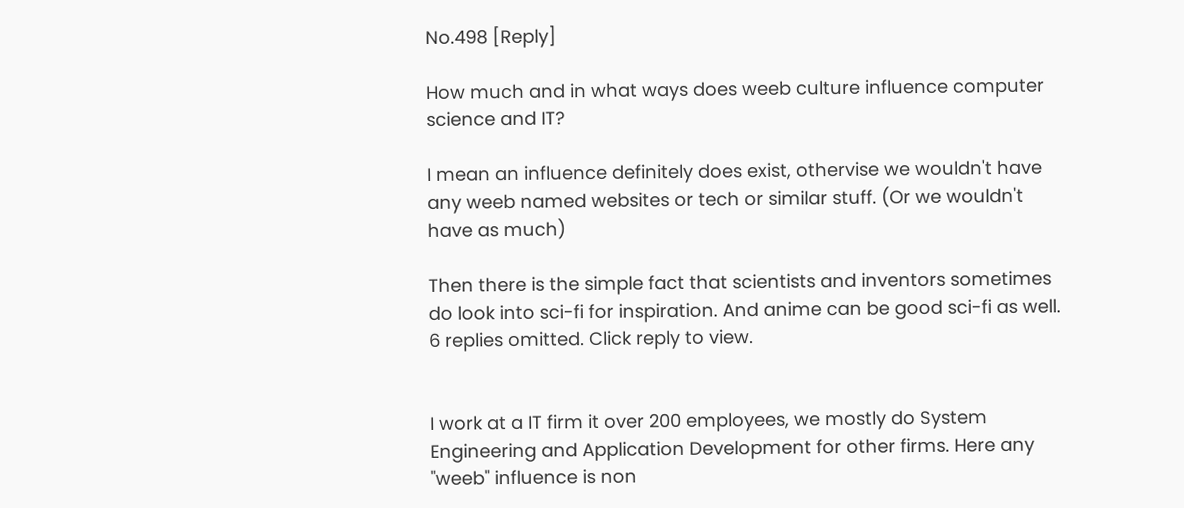No.498 [Reply]

How much and in what ways does weeb culture influence computer science and IT?

I mean an influence definitely does exist, othervise we wouldn't have any weeb named websites or tech or similar stuff. (Or we wouldn't have as much)

Then there is the simple fact that scientists and inventors sometimes do look into sci-fi for inspiration. And anime can be good sci-fi as well.
6 replies omitted. Click reply to view.


I work at a IT firm it over 200 employees, we mostly do System Engineering and Application Development for other firms. Here any "weeb" influence is non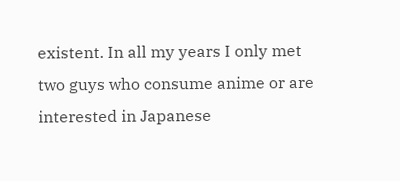existent. In all my years I only met two guys who consume anime or are interested in Japanese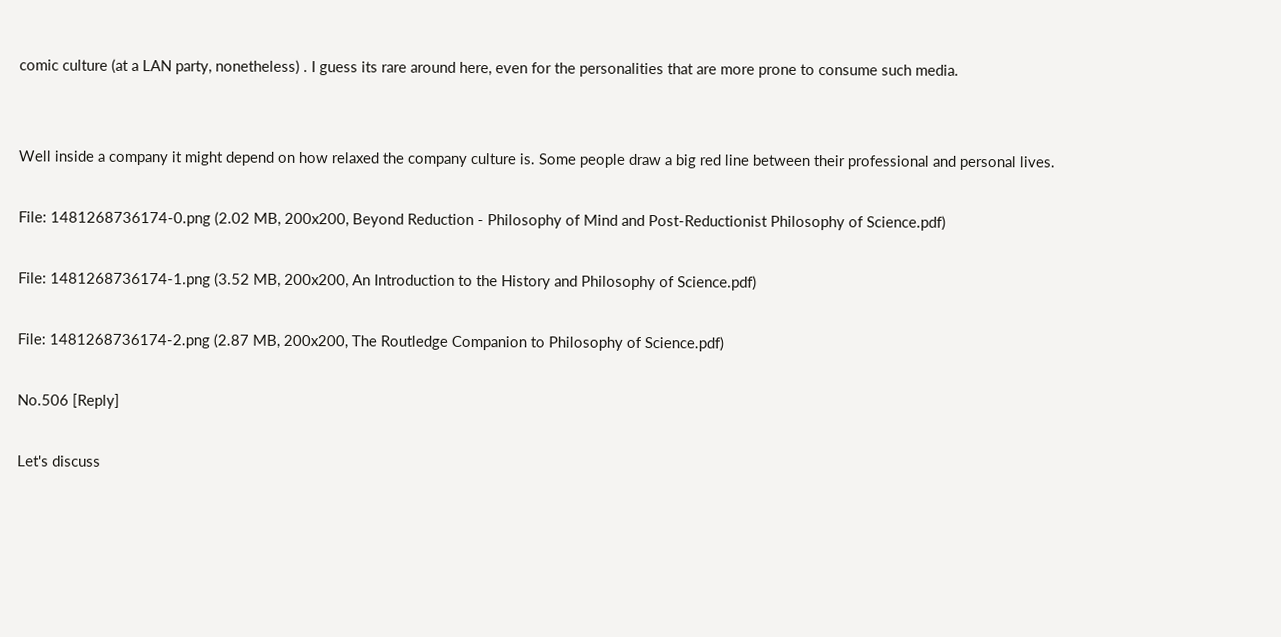comic culture (at a LAN party, nonetheless) . I guess its rare around here, even for the personalities that are more prone to consume such media.


Well inside a company it might depend on how relaxed the company culture is. Some people draw a big red line between their professional and personal lives.

File: 1481268736174-0.png (2.02 MB, 200x200, Beyond Reduction - Philosophy of Mind and Post-Reductionist Philosophy of Science.pdf)

File: 1481268736174-1.png (3.52 MB, 200x200, An Introduction to the History and Philosophy of Science.pdf)

File: 1481268736174-2.png (2.87 MB, 200x200, The Routledge Companion to Philosophy of Science.pdf)

No.506 [Reply]

Let's discuss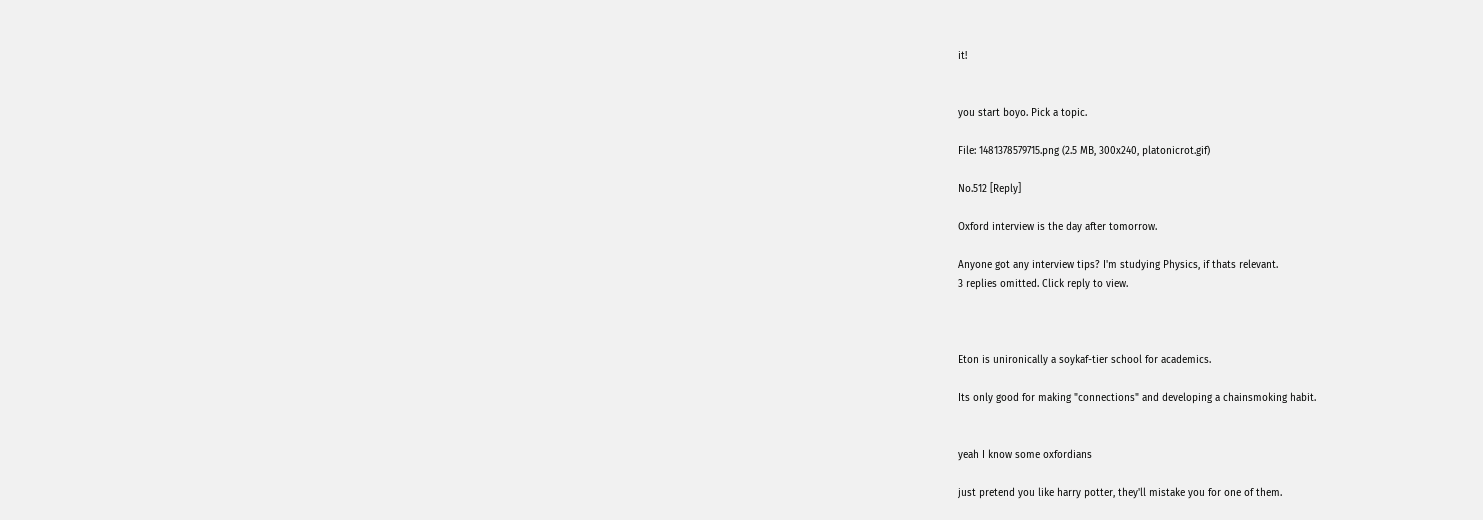it!


you start boyo. Pick a topic.

File: 1481378579715.png (2.5 MB, 300x240, platonicrot.gif)

No.512 [Reply]

Oxford interview is the day after tomorrow.

Anyone got any interview tips? I'm studying Physics, if thats relevant.
3 replies omitted. Click reply to view.



Eton is unironically a soykaf-tier school for academics.

Its only good for making "connections" and developing a chainsmoking habit.


yeah I know some oxfordians

just pretend you like harry potter, they'll mistake you for one of them.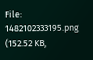File: 1482102333195.png (152.52 KB,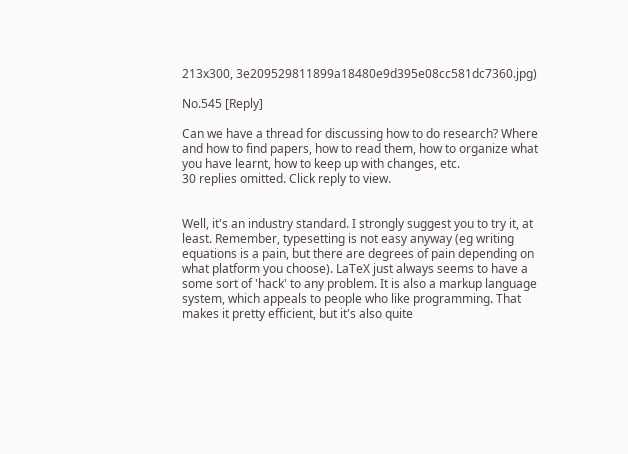213x300, 3e209529811899a18480e9d395e08cc581dc7360.jpg)

No.545 [Reply]

Can we have a thread for discussing how to do research? Where and how to find papers, how to read them, how to organize what you have learnt, how to keep up with changes, etc.
30 replies omitted. Click reply to view.


Well, it's an industry standard. I strongly suggest you to try it, at least. Remember, typesetting is not easy anyway (eg writing equations is a pain, but there are degrees of pain depending on what platform you choose). LaTeX just always seems to have a some sort of 'hack' to any problem. It is also a markup language system, which appeals to people who like programming. That makes it pretty efficient, but it's also quite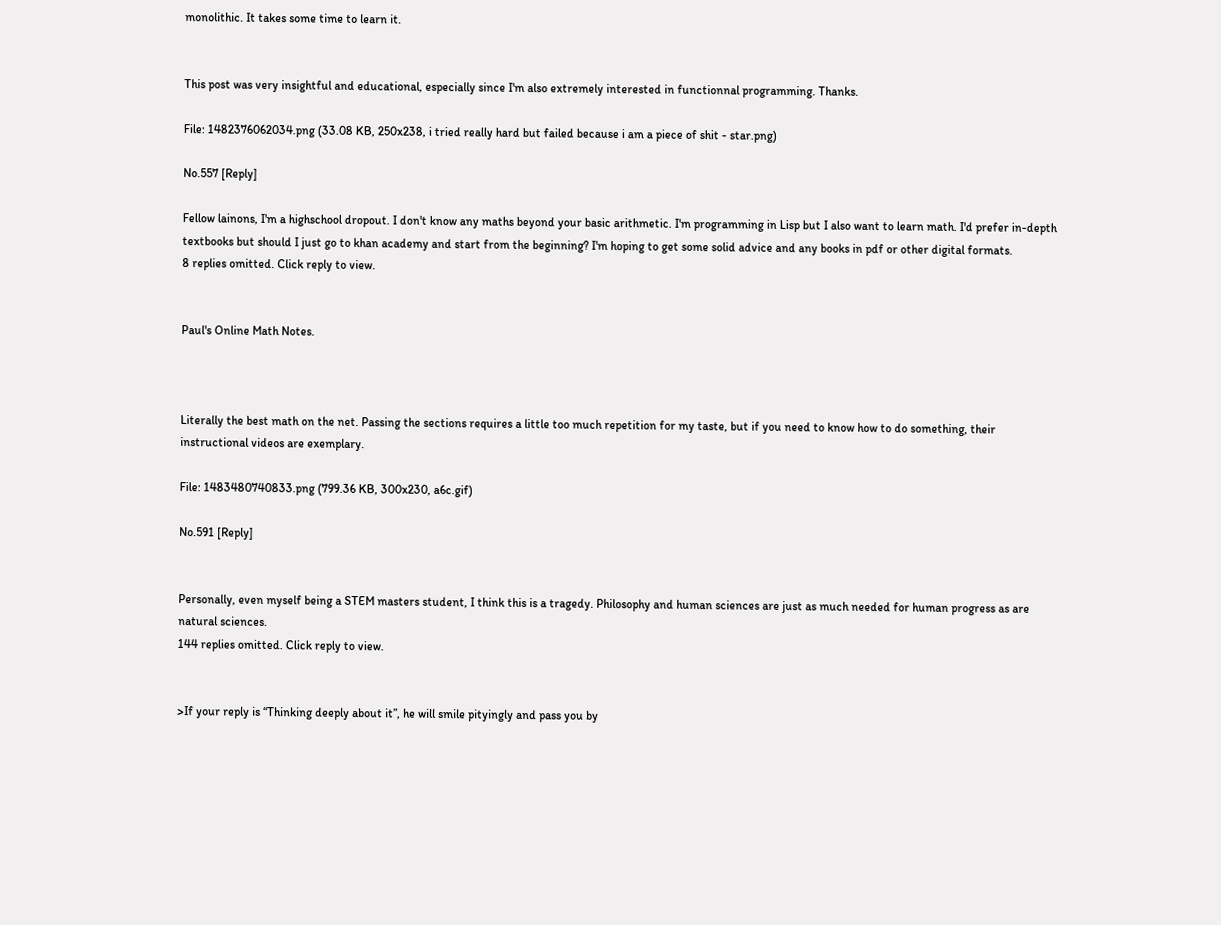monolithic. It takes some time to learn it.


This post was very insightful and educational, especially since I'm also extremely interested in functionnal programming. Thanks.

File: 1482376062034.png (33.08 KB, 250x238, i tried really hard but failed because i am a piece of shit - star.png)

No.557 [Reply]

Fellow lainons, I'm a highschool dropout. I don't know any maths beyond your basic arithmetic. I'm programming in Lisp but I also want to learn math. I'd prefer in-depth textbooks but should I just go to khan academy and start from the beginning? I'm hoping to get some solid advice and any books in pdf or other digital formats.
8 replies omitted. Click reply to view.


Paul's Online Math Notes.



Literally the best math on the net. Passing the sections requires a little too much repetition for my taste, but if you need to know how to do something, their instructional videos are exemplary.

File: 1483480740833.png (799.36 KB, 300x230, a6c.gif)

No.591 [Reply]


Personally, even myself being a STEM masters student, I think this is a tragedy. Philosophy and human sciences are just as much needed for human progress as are natural sciences.
144 replies omitted. Click reply to view.


>If your reply is “Thinking deeply about it”, he will smile pityingly and pass you by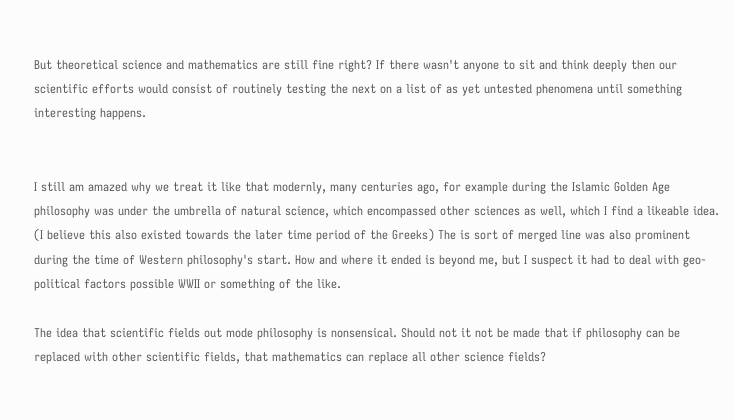But theoretical science and mathematics are still fine right? If there wasn't anyone to sit and think deeply then our scientific efforts would consist of routinely testing the next on a list of as yet untested phenomena until something interesting happens.


I still am amazed why we treat it like that modernly, many centuries ago, for example during the Islamic Golden Age philosophy was under the umbrella of natural science, which encompassed other sciences as well, which I find a likeable idea. (I believe this also existed towards the later time period of the Greeks) The is sort of merged line was also prominent during the time of Western philosophy's start. How and where it ended is beyond me, but I suspect it had to deal with geo-political factors possible WWII or something of the like.

The idea that scientific fields out mode philosophy is nonsensical. Should not it not be made that if philosophy can be replaced with other scientific fields, that mathematics can replace all other science fields?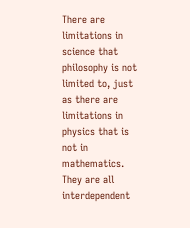There are limitations in science that philosophy is not limited to, just as there are limitations in physics that is not in mathematics. They are all interdependent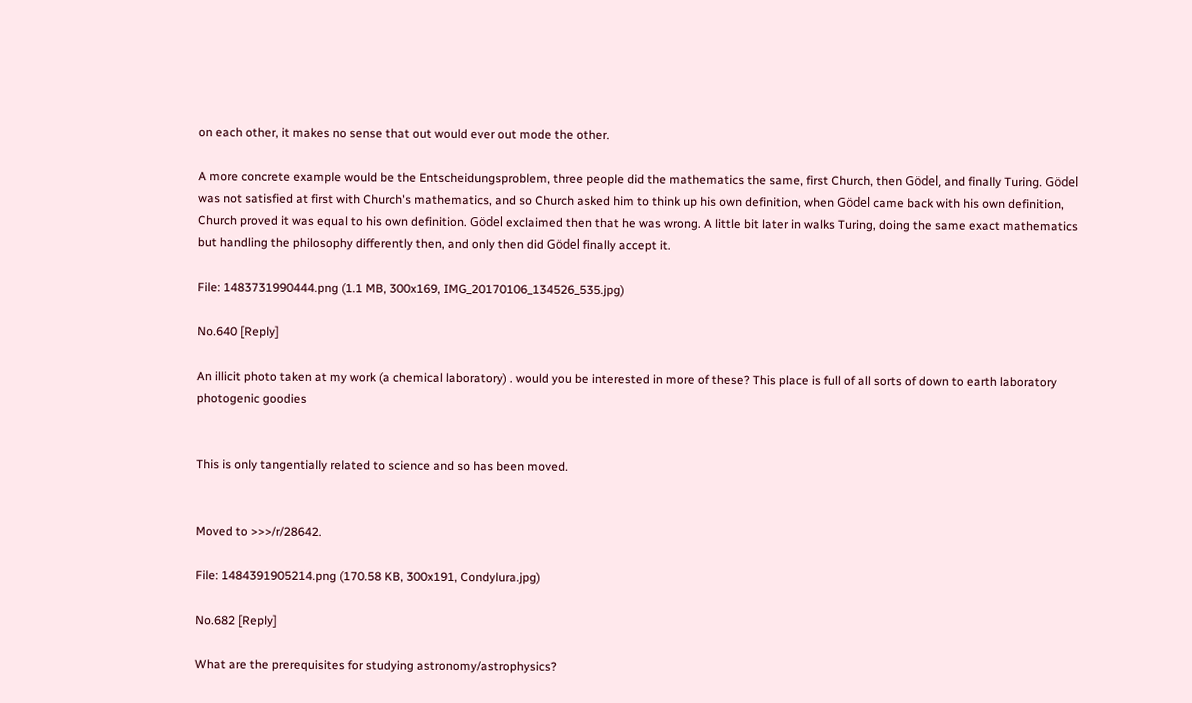on each other, it makes no sense that out would ever out mode the other.

A more concrete example would be the Entscheidungsproblem, three people did the mathematics the same, first Church, then Gödel, and finally Turing. Gödel was not satisfied at first with Church's mathematics, and so Church asked him to think up his own definition, when Gödel came back with his own definition, Church proved it was equal to his own definition. Gödel exclaimed then that he was wrong. A little bit later in walks Turing, doing the same exact mathematics but handling the philosophy differently then, and only then did Gödel finally accept it.

File: 1483731990444.png (1.1 MB, 300x169, IMG_20170106_134526_535.jpg)

No.640 [Reply]

An illicit photo taken at my work (a chemical laboratory) . would you be interested in more of these? This place is full of all sorts of down to earth laboratory photogenic goodies


This is only tangentially related to science and so has been moved.


Moved to >>>/r/28642.

File: 1484391905214.png (170.58 KB, 300x191, Condylura.jpg)

No.682 [Reply]

What are the prerequisites for studying astronomy/astrophysics?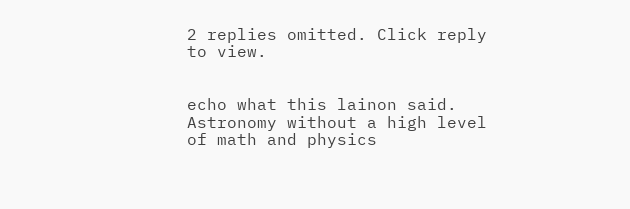2 replies omitted. Click reply to view.


echo what this lainon said.
Astronomy without a high level of math and physics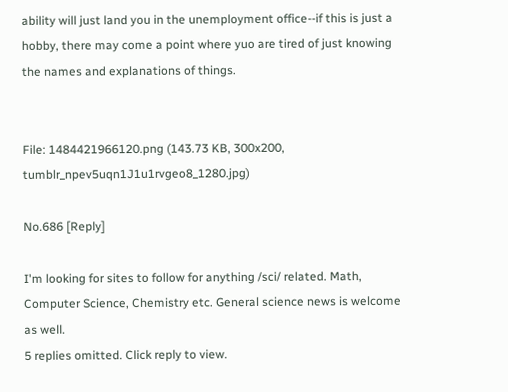ability will just land you in the unemployment office--if this is just a hobby, there may come a point where yuo are tired of just knowing the names and explanations of things.


File: 1484421966120.png (143.73 KB, 300x200, tumblr_npev5uqn1J1u1rvgeo8_1280.jpg)

No.686 [Reply]

I'm looking for sites to follow for anything /sci/ related. Math, Computer Science, Chemistry etc. General science news is welcome as well.
5 replies omitted. Click reply to view.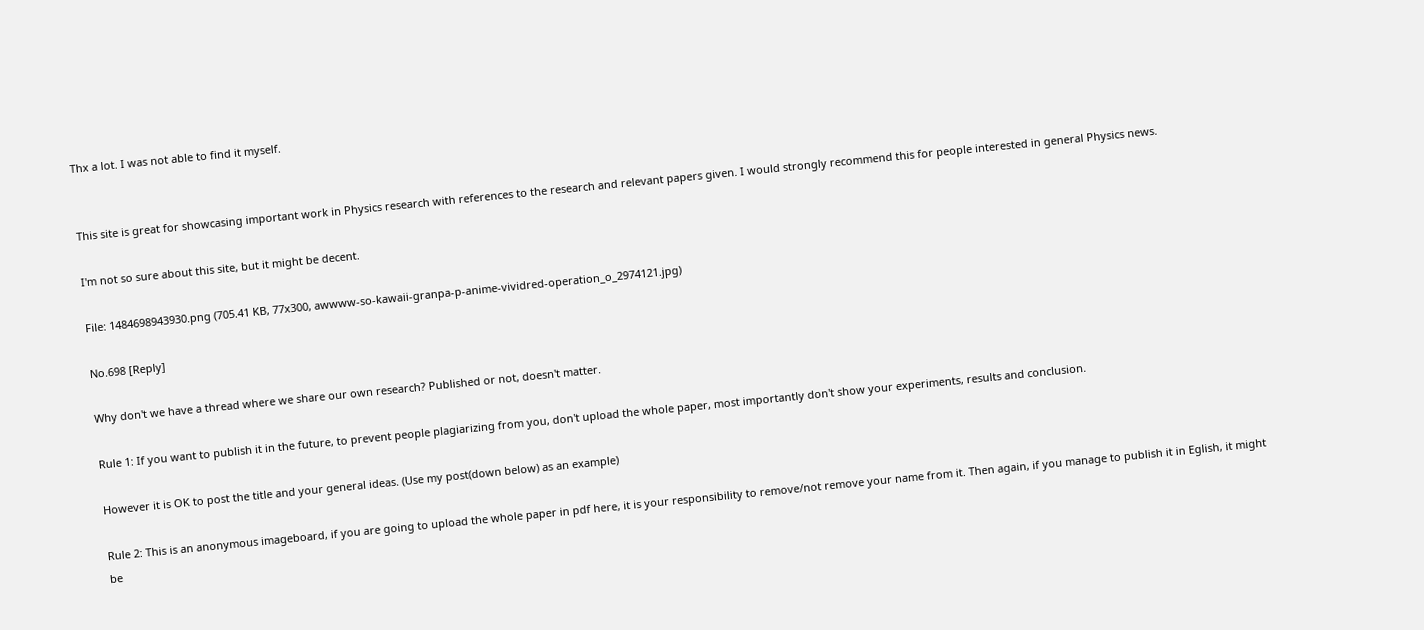Thx a lot. I was not able to find it myself.


This site is great for showcasing important work in Physics research with references to the research and relevant papers given. I would strongly recommend this for people interested in general Physics news.

I'm not so sure about this site, but it might be decent.

File: 1484698943930.png (705.41 KB, 77x300, awwww-so-kawaii-granpa-p-anime-vividred-operation_o_2974121.jpg)

No.698 [Reply]

Why don't we have a thread where we share our own research? Published or not, doesn't matter.

Rule 1: If you want to publish it in the future, to prevent people plagiarizing from you, don't upload the whole paper, most importantly don't show your experiments, results and conclusion.

However it is OK to post the title and your general ideas. (Use my post(down below) as an example)

Rule 2: This is an anonymous imageboard, if you are going to upload the whole paper in pdf here, it is your responsibility to remove/not remove your name from it. Then again, if you manage to publish it in Eglish, it might be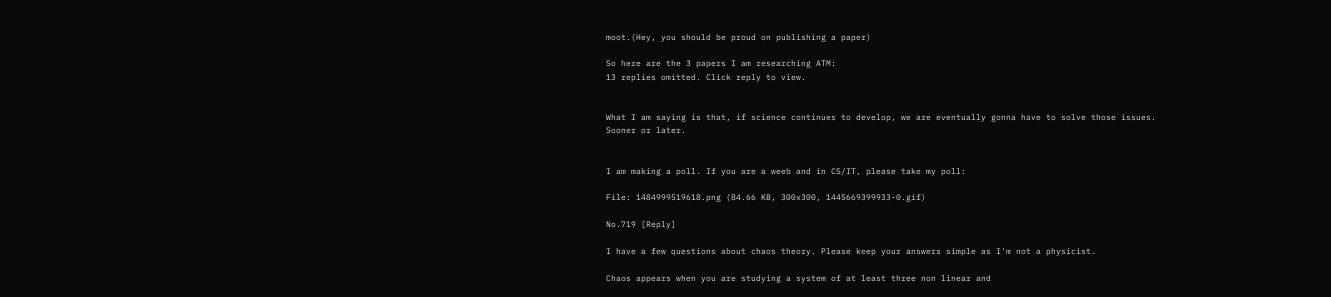moot.(Hey, you should be proud on publishing a paper)

So here are the 3 papers I am researching ATM:
13 replies omitted. Click reply to view.


What I am saying is that, if science continues to develop, we are eventually gonna have to solve those issues. Sooner or later.


I am making a poll. If you are a weeb and in CS/IT, please take my poll:

File: 1484999519618.png (84.66 KB, 300x300, 1445669399933-0.gif)

No.719 [Reply]

I have a few questions about chaos theory. Please keep your answers simple as I'm not a physicist.

Chaos appears when you are studying a system of at least three non linear and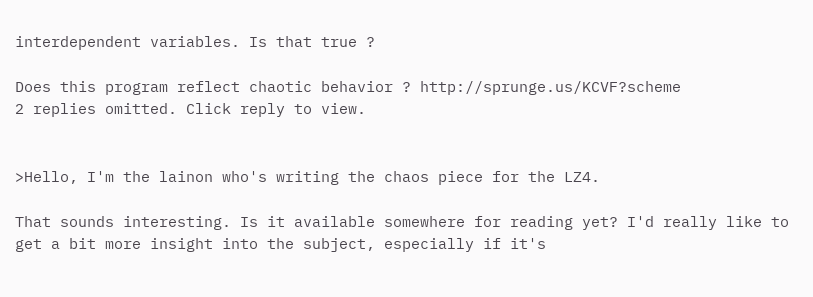interdependent variables. Is that true ?

Does this program reflect chaotic behavior ? http://sprunge.us/KCVF?scheme
2 replies omitted. Click reply to view.


>Hello, I'm the lainon who's writing the chaos piece for the LZ4.

That sounds interesting. Is it available somewhere for reading yet? I'd really like to get a bit more insight into the subject, especially if it's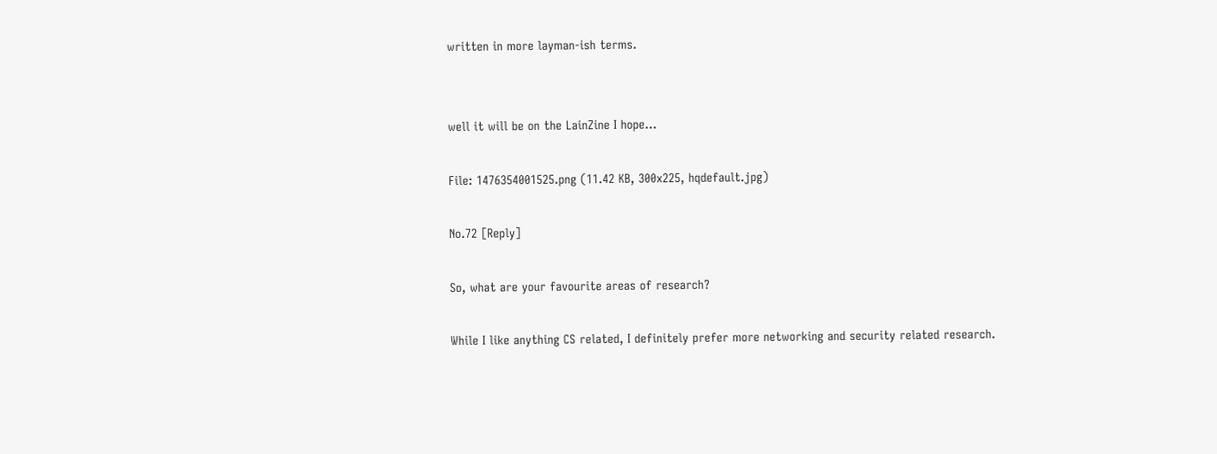written in more layman-ish terms.


well it will be on the LainZine I hope...

File: 1476354001525.png (11.42 KB, 300x225, hqdefault.jpg)

No.72 [Reply]

So, what are your favourite areas of research?

While I like anything CS related, I definitely prefer more networking and security related research.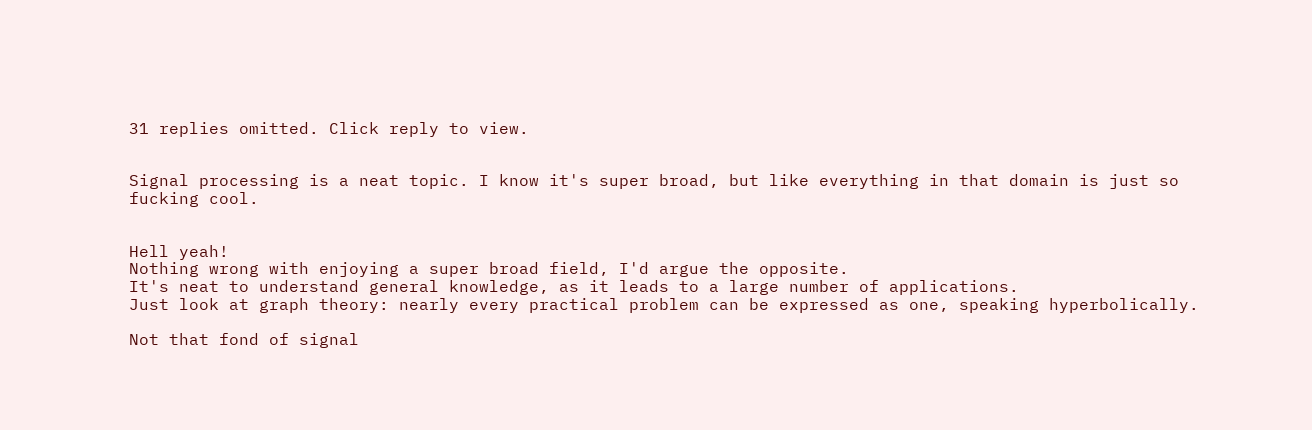31 replies omitted. Click reply to view.


Signal processing is a neat topic. I know it's super broad, but like everything in that domain is just so fucking cool.


Hell yeah!
Nothing wrong with enjoying a super broad field, I'd argue the opposite.
It's neat to understand general knowledge, as it leads to a large number of applications.
Just look at graph theory: nearly every practical problem can be expressed as one, speaking hyperbolically.

Not that fond of signal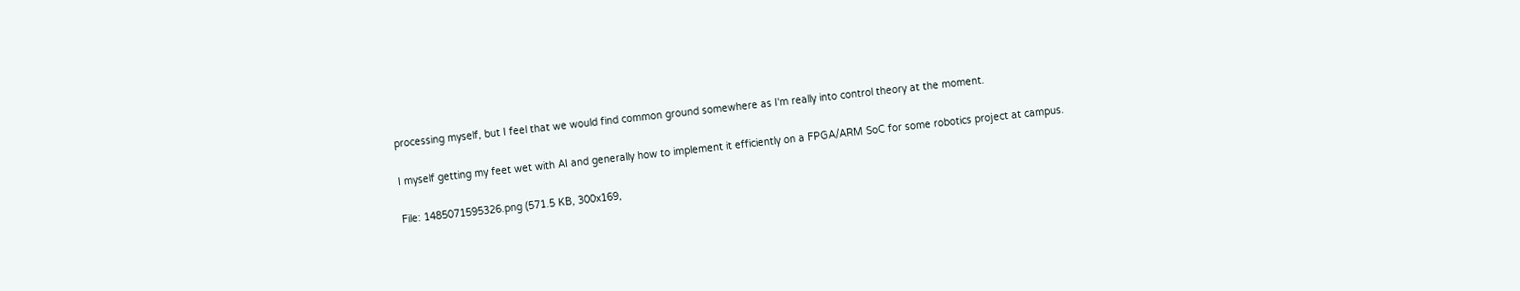processing myself, but I feel that we would find common ground somewhere as I'm really into control theory at the moment.

I myself getting my feet wet with AI and generally how to implement it efficiently on a FPGA/ARM SoC for some robotics project at campus.

File: 1485071595326.png (571.5 KB, 300x169,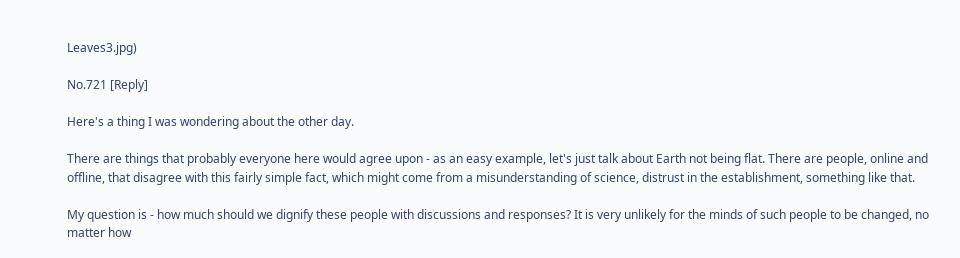Leaves3.jpg)

No.721 [Reply]

Here's a thing I was wondering about the other day.

There are things that probably everyone here would agree upon - as an easy example, let's just talk about Earth not being flat. There are people, online and offline, that disagree with this fairly simple fact, which might come from a misunderstanding of science, distrust in the establishment, something like that.

My question is - how much should we dignify these people with discussions and responses? It is very unlikely for the minds of such people to be changed, no matter how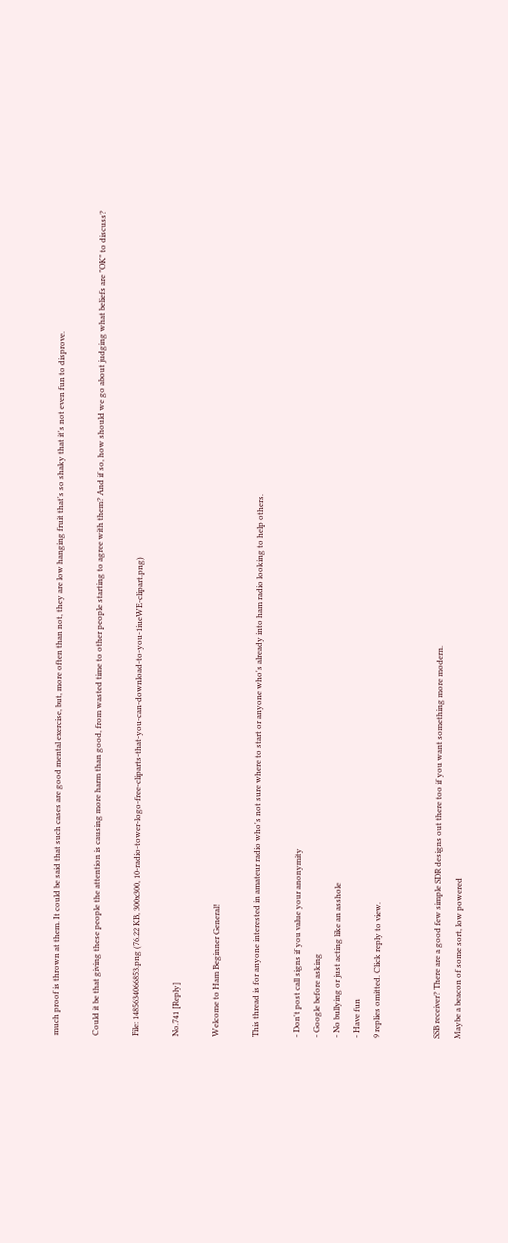much proof is thrown at them. It could be said that such cases are good mental exercise, but, more often than not, they are low hanging fruit that's so shaky that it's not even fun to disprove.

Could it be that giving these people the attention is causing more harm than good, from wasted time to other people starting to agree with them? And if so, how should we go about judging what beliefs are "OK" to discuss?

File: 1485634066853.png (76.22 KB, 300x300, 10-radio-tower-logo-free-cliparts-that-you-can-download-to-you-1iueWE-clipart.png)

No.741 [Reply]

Welcome to Ham Beginner General!

This thread is for anyone interested in amateur radio who's not sure where to start or anyone who's already into ham radio looking to help others.

- Don't post call signs if you value your anonymity
- Google before asking
- No bullying or just acting like an asshole
- Have fun
9 replies omitted. Click reply to view.


SSB receiver? There are a good few simple SDR designs out there too if you want something more modern.
Maybe a beacon of some sort, low powered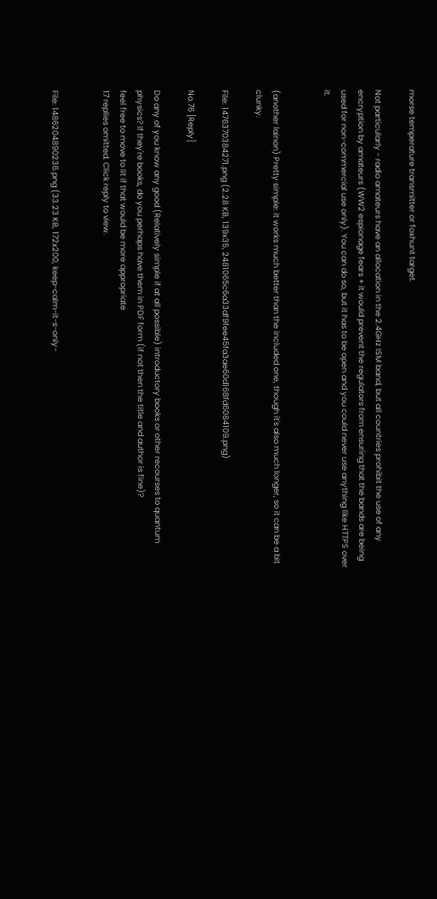morse temperature transmitter or foxhunt target.

Not particularly - radio amateurs have an allocation in the 2.4GHz ISM band, but all countries prohibit the use of any encryption by amateurs (WW2 espionage fears + it would prevent the regulators from ensuring that the bands are being used for non-commercial use only). You can do so, but it has to be open and you could never use anything like HTTPS over it.


(another lainon) Pretty simple: it works much better than the included one, though it's also much longer, so it can be a bit clunky.

File: 1476370384271.png (2.28 KB, 139x35, 2481065c6a33df9fee45fa3ae60d168fd6084109.png)

No.76 [Reply]

Do any of you know any good (Relatively simple if at all possible) introductory books or other recourses to quantum physics? If they're books, do you perhaps have them in PDF form (if not then the title and author is fine)?
feel free to move to lit if that would be more appropriate
17 replies omitted. Click reply to view.


File: 1486204890236.png (33.23 KB, 172x200, keep-calm-it-s-only-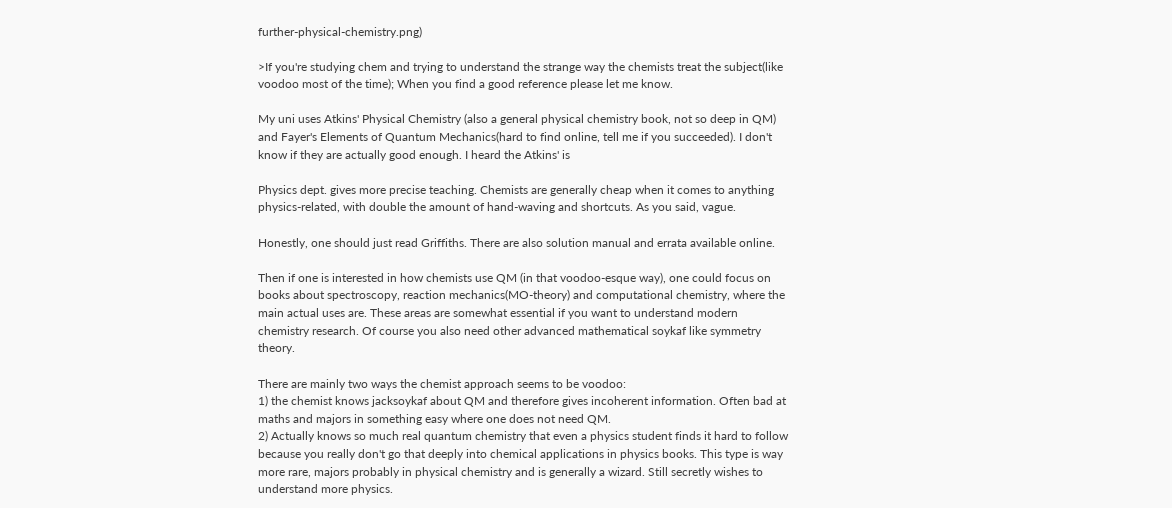further-physical-chemistry.png)

>If you're studying chem and trying to understand the strange way the chemists treat the subject(like voodoo most of the time); When you find a good reference please let me know.

My uni uses Atkins' Physical Chemistry (also a general physical chemistry book, not so deep in QM) and Fayer's Elements of Quantum Mechanics(hard to find online, tell me if you succeeded). I don't know if they are actually good enough. I heard the Atkins' is

Physics dept. gives more precise teaching. Chemists are generally cheap when it comes to anything physics-related, with double the amount of hand-waving and shortcuts. As you said, vague.

Honestly, one should just read Griffiths. There are also solution manual and errata available online.

Then if one is interested in how chemists use QM (in that voodoo-esque way), one could focus on books about spectroscopy, reaction mechanics(MO-theory) and computational chemistry, where the main actual uses are. These areas are somewhat essential if you want to understand modern chemistry research. Of course you also need other advanced mathematical soykaf like symmetry theory.

There are mainly two ways the chemist approach seems to be voodoo:
1) the chemist knows jacksoykaf about QM and therefore gives incoherent information. Often bad at maths and majors in something easy where one does not need QM.
2) Actually knows so much real quantum chemistry that even a physics student finds it hard to follow because you really don't go that deeply into chemical applications in physics books. This type is way more rare, majors probably in physical chemistry and is generally a wizard. Still secretly wishes to understand more physics.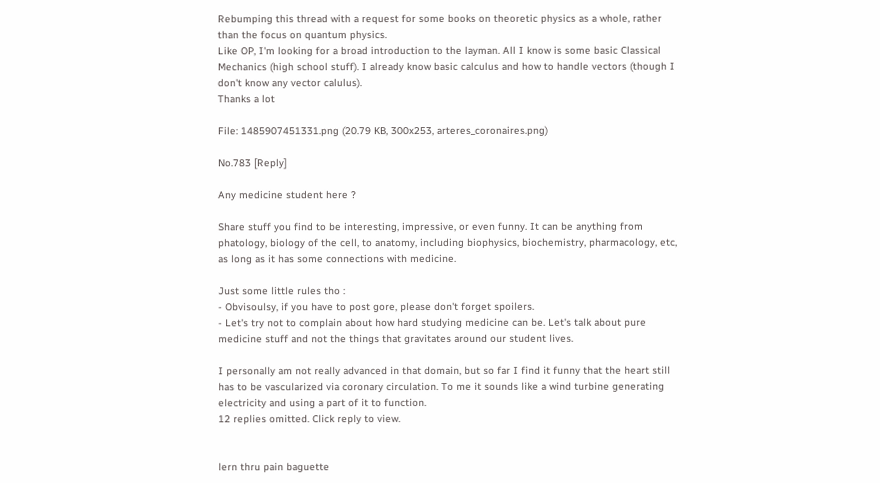Rebumping this thread with a request for some books on theoretic physics as a whole, rather than the focus on quantum physics.
Like OP, I'm looking for a broad introduction to the layman. All I know is some basic Classical Mechanics (high school stuff). I already know basic calculus and how to handle vectors (though I don't know any vector calulus).
Thanks a lot

File: 1485907451331.png (20.79 KB, 300x253, arteres_coronaires.png)

No.783 [Reply]

Any medicine student here ?

Share stuff you find to be interesting, impressive, or even funny. It can be anything from phatology, biology of the cell, to anatomy, including biophysics, biochemistry, pharmacology, etc, as long as it has some connections with medicine.

Just some little rules tho :
- Obvisoulsy, if you have to post gore, please don't forget spoilers.
- Let's try not to complain about how hard studying medicine can be. Let's talk about pure medicine stuff and not the things that gravitates around our student lives.

I personally am not really advanced in that domain, but so far I find it funny that the heart still has to be vascularized via coronary circulation. To me it sounds like a wind turbine generating electricity and using a part of it to function.
12 replies omitted. Click reply to view.


lern thru pain baguette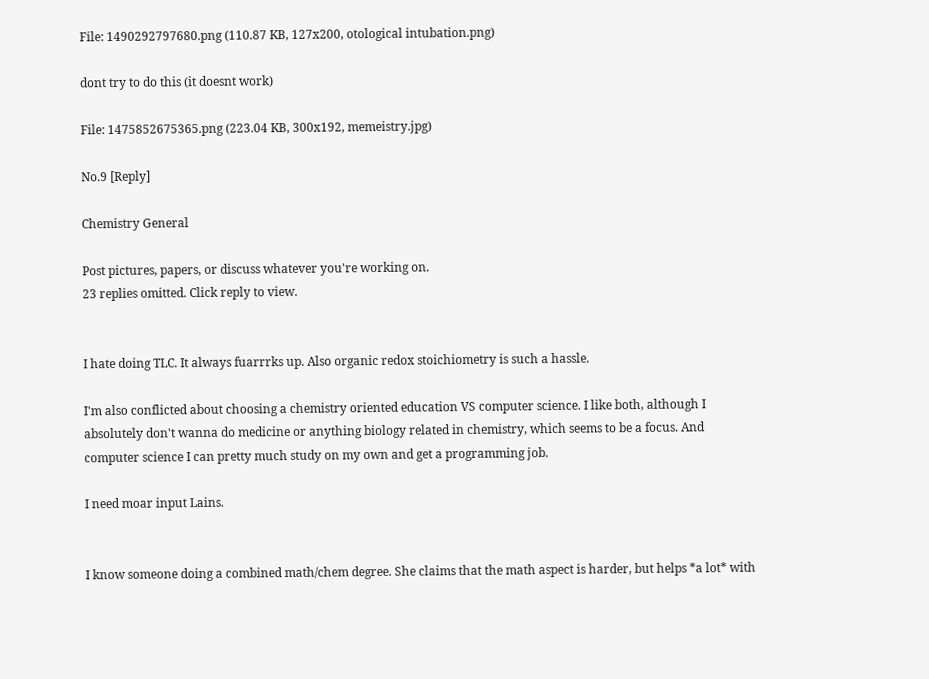File: 1490292797680.png (110.87 KB, 127x200, otological intubation.png)

dont try to do this (it doesnt work)

File: 1475852675365.png (223.04 KB, 300x192, memeistry.jpg)

No.9 [Reply]

Chemistry General

Post pictures, papers, or discuss whatever you're working on.
23 replies omitted. Click reply to view.


I hate doing TLC. It always fuarrrks up. Also organic redox stoichiometry is such a hassle.

I'm also conflicted about choosing a chemistry oriented education VS computer science. I like both, although I absolutely don't wanna do medicine or anything biology related in chemistry, which seems to be a focus. And computer science I can pretty much study on my own and get a programming job.

I need moar input Lains.


I know someone doing a combined math/chem degree. She claims that the math aspect is harder, but helps *a lot* with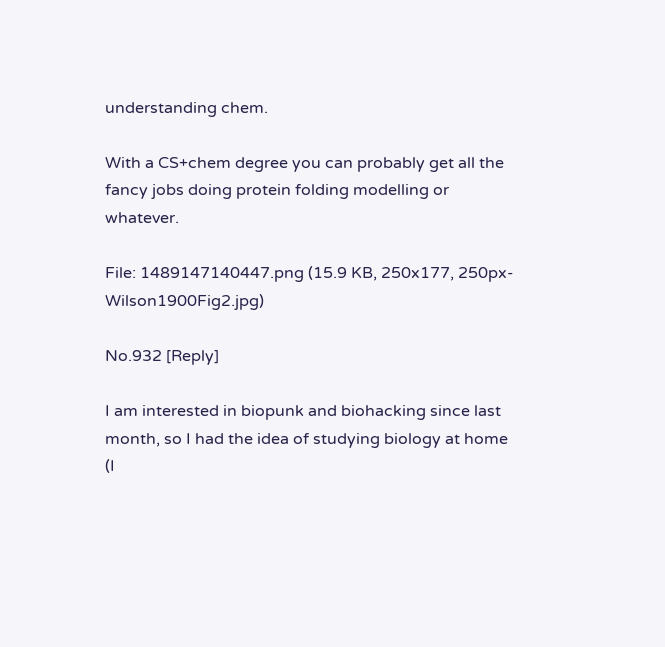understanding chem.

With a CS+chem degree you can probably get all the fancy jobs doing protein folding modelling or whatever.

File: 1489147140447.png (15.9 KB, 250x177, 250px-Wilson1900Fig2.jpg)

No.932 [Reply]

I am interested in biopunk and biohacking since last month, so I had the idea of studying biology at home (I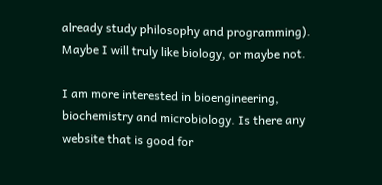already study philosophy and programming). Maybe I will truly like biology, or maybe not.

I am more interested in bioengineering, biochemistry and microbiology. Is there any website that is good for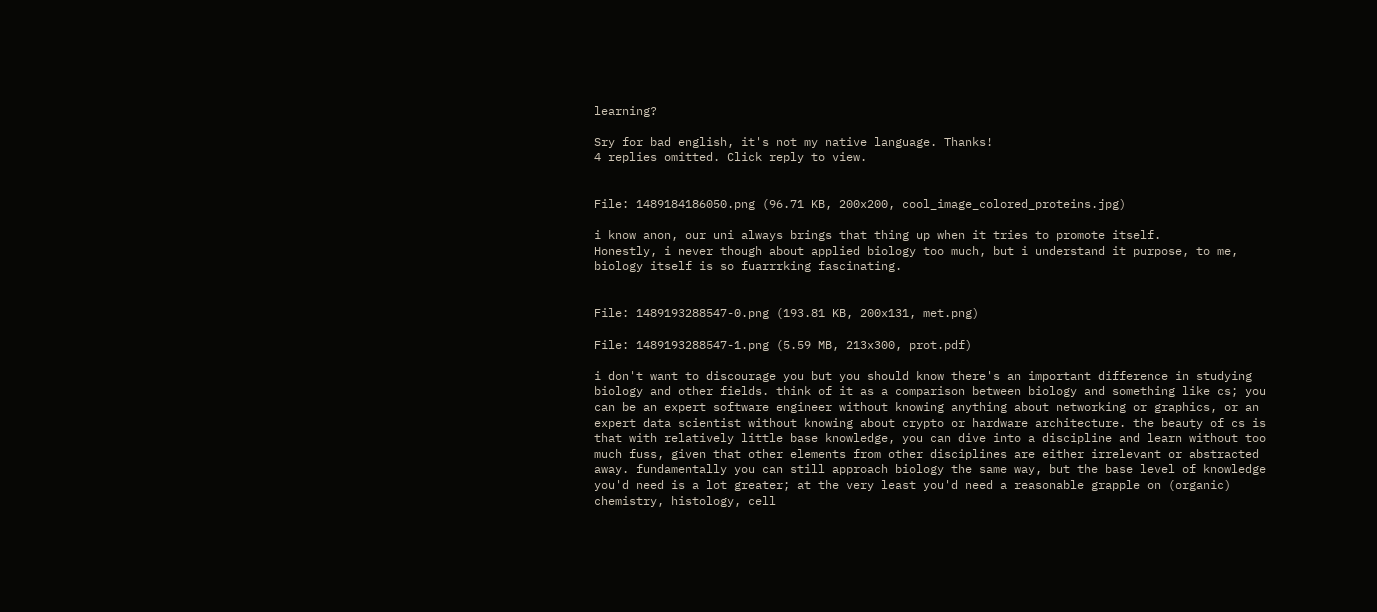learning?

Sry for bad english, it's not my native language. Thanks!
4 replies omitted. Click reply to view.


File: 1489184186050.png (96.71 KB, 200x200, cool_image_colored_proteins.jpg)

i know anon, our uni always brings that thing up when it tries to promote itself.
Honestly, i never though about applied biology too much, but i understand it purpose, to me, biology itself is so fuarrrking fascinating.


File: 1489193288547-0.png (193.81 KB, 200x131, met.png)

File: 1489193288547-1.png (5.59 MB, 213x300, prot.pdf)

i don't want to discourage you but you should know there's an important difference in studying biology and other fields. think of it as a comparison between biology and something like cs; you can be an expert software engineer without knowing anything about networking or graphics, or an expert data scientist without knowing about crypto or hardware architecture. the beauty of cs is that with relatively little base knowledge, you can dive into a discipline and learn without too much fuss, given that other elements from other disciplines are either irrelevant or abstracted away. fundamentally you can still approach biology the same way, but the base level of knowledge you'd need is a lot greater; at the very least you'd need a reasonable grapple on (organic) chemistry, histology, cell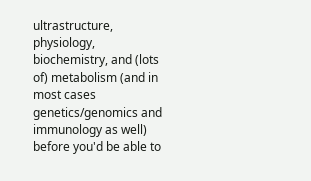ultrastructure, physiology, biochemistry, and (lots of) metabolism (and in most cases genetics/genomics and immunology as well) before you'd be able to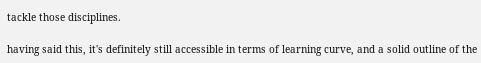tackle those disciplines.

having said this, it's definitely still accessible in terms of learning curve, and a solid outline of the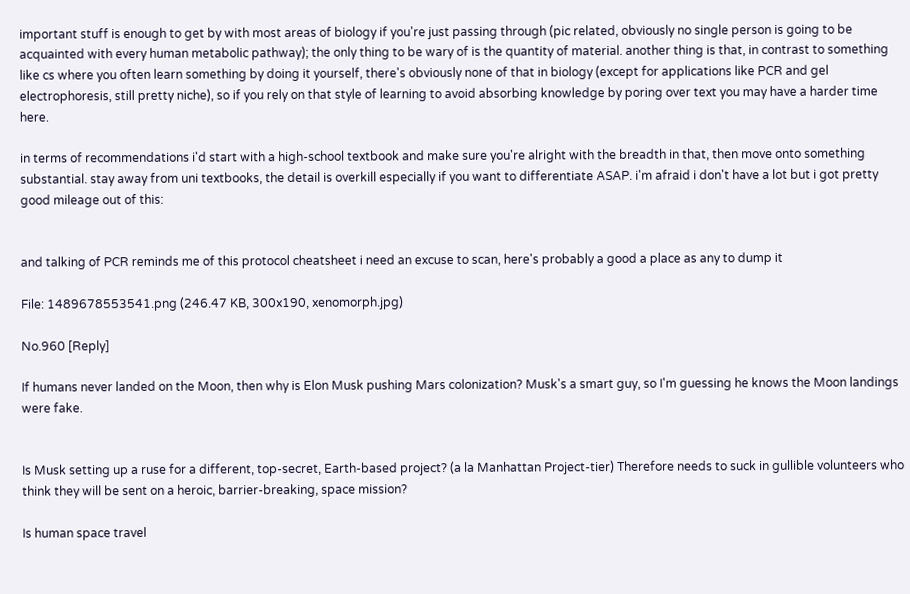important stuff is enough to get by with most areas of biology if you're just passing through (pic related, obviously no single person is going to be acquainted with every human metabolic pathway); the only thing to be wary of is the quantity of material. another thing is that, in contrast to something like cs where you often learn something by doing it yourself, there's obviously none of that in biology (except for applications like PCR and gel electrophoresis, still pretty niche), so if you rely on that style of learning to avoid absorbing knowledge by poring over text you may have a harder time here.

in terms of recommendations i'd start with a high-school textbook and make sure you're alright with the breadth in that, then move onto something substantial. stay away from uni textbooks, the detail is overkill especially if you want to differentiate ASAP. i'm afraid i don't have a lot but i got pretty good mileage out of this:


and talking of PCR reminds me of this protocol cheatsheet i need an excuse to scan, here's probably a good a place as any to dump it

File: 1489678553541.png (246.47 KB, 300x190, xenomorph.jpg)

No.960 [Reply]

If humans never landed on the Moon, then why is Elon Musk pushing Mars colonization? Musk's a smart guy, so I'm guessing he knows the Moon landings were fake.


Is Musk setting up a ruse for a different, top-secret, Earth-based project? (a la Manhattan Project-tier) Therefore needs to suck in gullible volunteers who think they will be sent on a heroic, barrier-breaking, space mission?

Is human space travel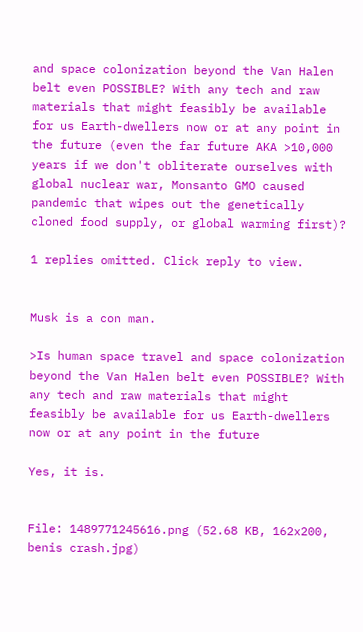and space colonization beyond the Van Halen belt even POSSIBLE? With any tech and raw materials that might feasibly be available for us Earth-dwellers now or at any point in the future (even the far future AKA >10,000 years if we don't obliterate ourselves with global nuclear war, Monsanto GMO caused pandemic that wipes out the genetically cloned food supply, or global warming first)?

1 replies omitted. Click reply to view.


Musk is a con man.

>Is human space travel and space colonization beyond the Van Halen belt even POSSIBLE? With any tech and raw materials that might feasibly be available for us Earth-dwellers now or at any point in the future

Yes, it is.


File: 1489771245616.png (52.68 KB, 162x200, benis crash.jpg)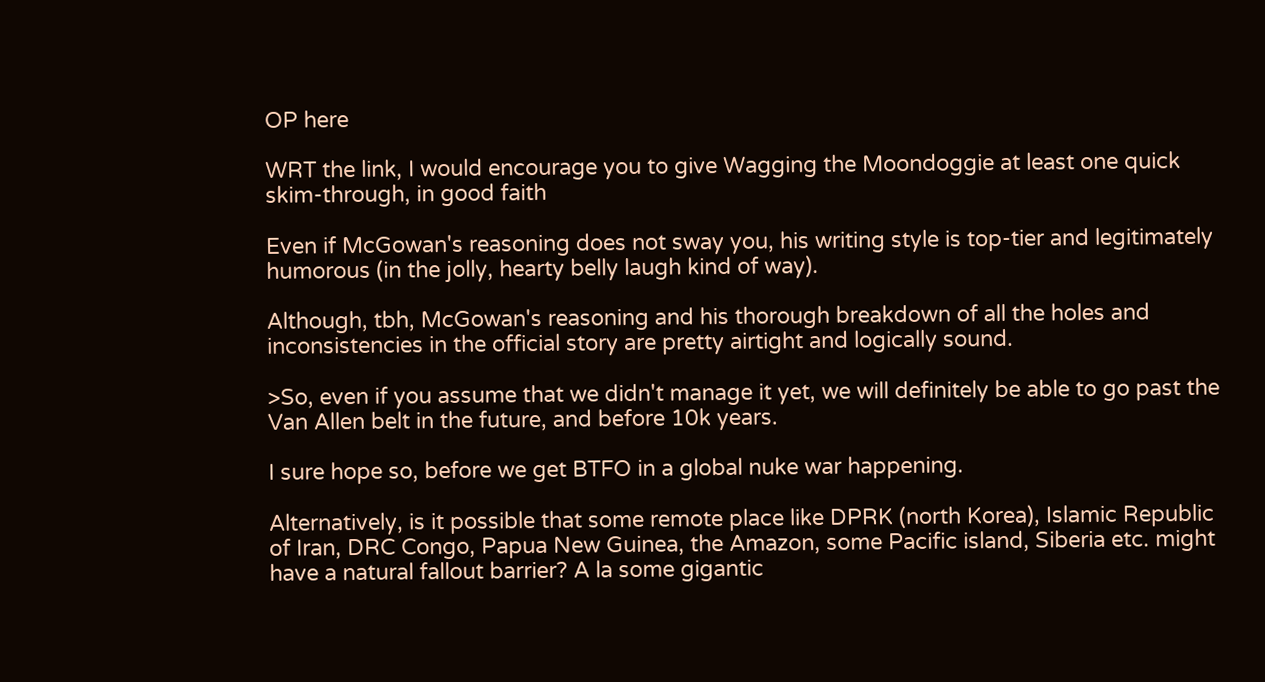OP here

WRT the link, I would encourage you to give Wagging the Moondoggie at least one quick skim-through, in good faith

Even if McGowan's reasoning does not sway you, his writing style is top-tier and legitimately humorous (in the jolly, hearty belly laugh kind of way).

Although, tbh, McGowan's reasoning and his thorough breakdown of all the holes and inconsistencies in the official story are pretty airtight and logically sound.

>So, even if you assume that we didn't manage it yet, we will definitely be able to go past the Van Allen belt in the future, and before 10k years.

I sure hope so, before we get BTFO in a global nuke war happening.

Alternatively, is it possible that some remote place like DPRK (north Korea), Islamic Republic of Iran, DRC Congo, Papua New Guinea, the Amazon, some Pacific island, Siberia etc. might have a natural fallout barrier? A la some gigantic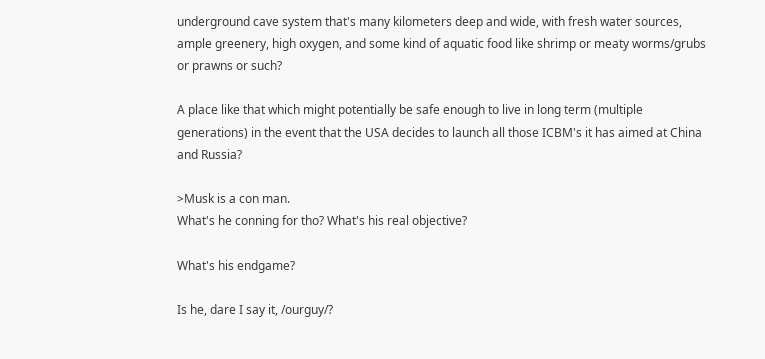underground cave system that's many kilometers deep and wide, with fresh water sources, ample greenery, high oxygen, and some kind of aquatic food like shrimp or meaty worms/grubs or prawns or such?

A place like that which might potentially be safe enough to live in long term (multiple generations) in the event that the USA decides to launch all those ICBM's it has aimed at China and Russia?

>Musk is a con man.
What's he conning for tho? What's his real objective?

What's his endgame?

Is he, dare I say it, /ourguy/?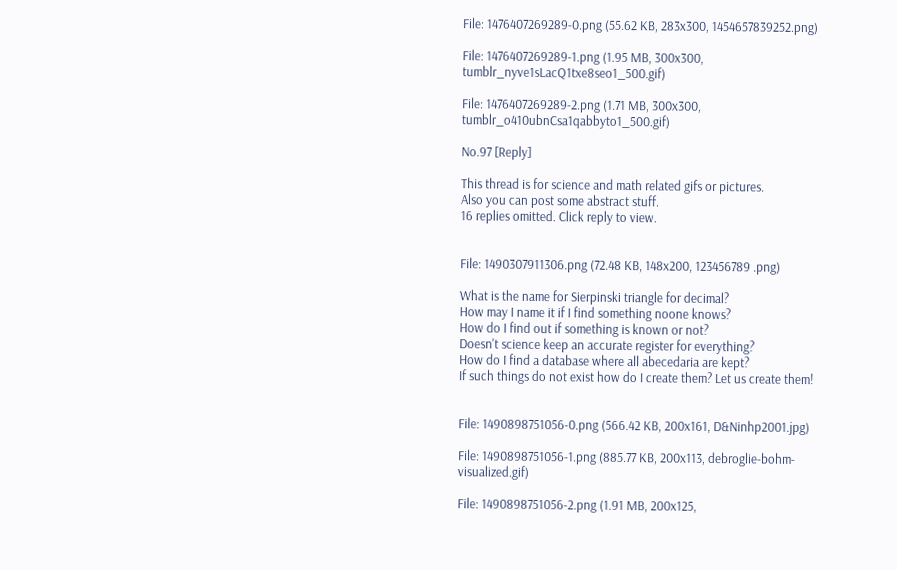File: 1476407269289-0.png (55.62 KB, 283x300, 1454657839252.png)

File: 1476407269289-1.png (1.95 MB, 300x300, tumblr_nyve1sLacQ1txe8seo1_500.gif)

File: 1476407269289-2.png (1.71 MB, 300x300, tumblr_o410ubnCsa1qabbyto1_500.gif)

No.97 [Reply]

This thread is for science and math related gifs or pictures.
Also you can post some abstract stuff.
16 replies omitted. Click reply to view.


File: 1490307911306.png (72.48 KB, 148x200, 123456789 .png)

What is the name for Sierpinski triangle for decimal?
How may I name it if I find something noone knows?
How do I find out if something is known or not?
Doesn't science keep an accurate register for everything?
How do I find a database where all abecedaria are kept?
If such things do not exist how do I create them? Let us create them!


File: 1490898751056-0.png (566.42 KB, 200x161, D&Ninhp2001.jpg)

File: 1490898751056-1.png (885.77 KB, 200x113, debroglie-bohm-visualized.gif)

File: 1490898751056-2.png (1.91 MB, 200x125,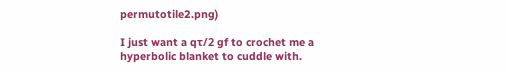permutotile2.png)

I just want a qτ/2 gf to crochet me a hyperbolic blanket to cuddle with.